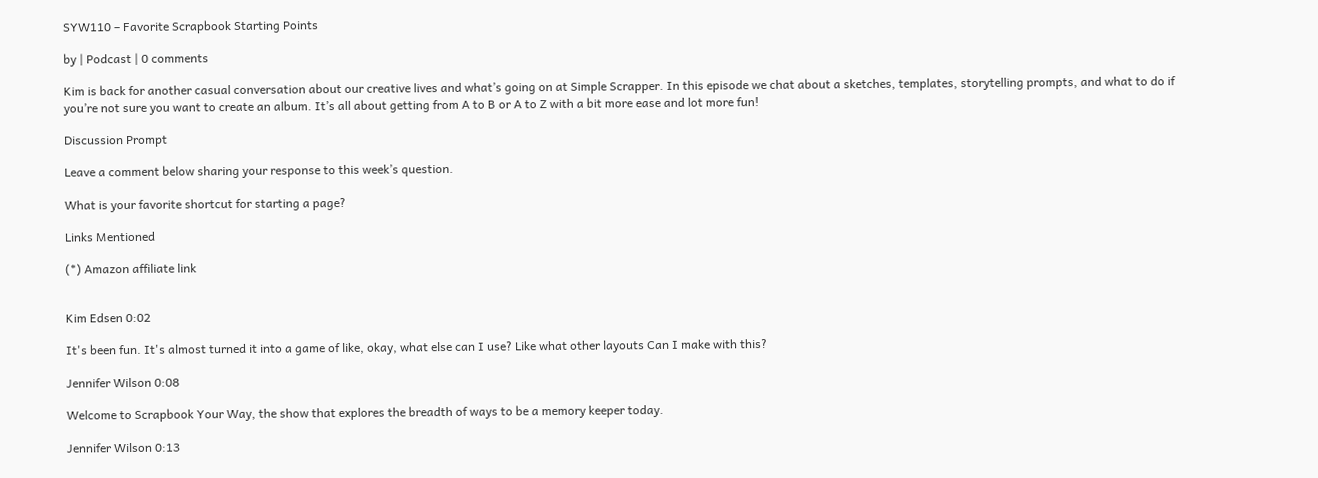SYW110 – Favorite Scrapbook Starting Points

by | Podcast | 0 comments

Kim is back for another casual conversation about our creative lives and what’s going on at Simple Scrapper. In this episode we chat about a sketches, templates, storytelling prompts, and what to do if you’re not sure you want to create an album. It’s all about getting from A to B or A to Z with a bit more ease and lot more fun!

Discussion Prompt

Leave a comment below sharing your response to this week’s question.

What is your favorite shortcut for starting a page?

Links Mentioned

(*) Amazon affiliate link


Kim Edsen 0:02

It's been fun. It's almost turned it into a game of like, okay, what else can I use? Like what other layouts Can I make with this?

Jennifer Wilson 0:08

Welcome to Scrapbook Your Way, the show that explores the breadth of ways to be a memory keeper today.

Jennifer Wilson 0:13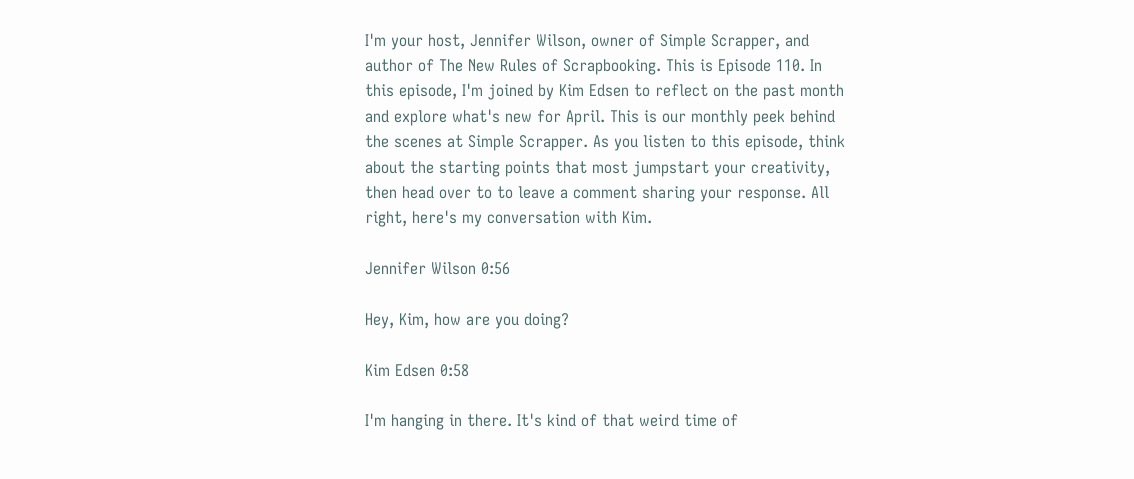I'm your host, Jennifer Wilson, owner of Simple Scrapper, and author of The New Rules of Scrapbooking. This is Episode 110. In this episode, I'm joined by Kim Edsen to reflect on the past month and explore what's new for April. This is our monthly peek behind the scenes at Simple Scrapper. As you listen to this episode, think about the starting points that most jumpstart your creativity, then head over to to leave a comment sharing your response. All right, here's my conversation with Kim.

Jennifer Wilson 0:56

Hey, Kim, how are you doing?

Kim Edsen 0:58

I'm hanging in there. It's kind of that weird time of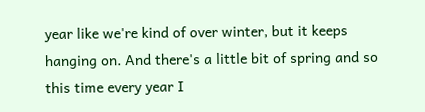year like we're kind of over winter, but it keeps hanging on. And there's a little bit of spring and so this time every year I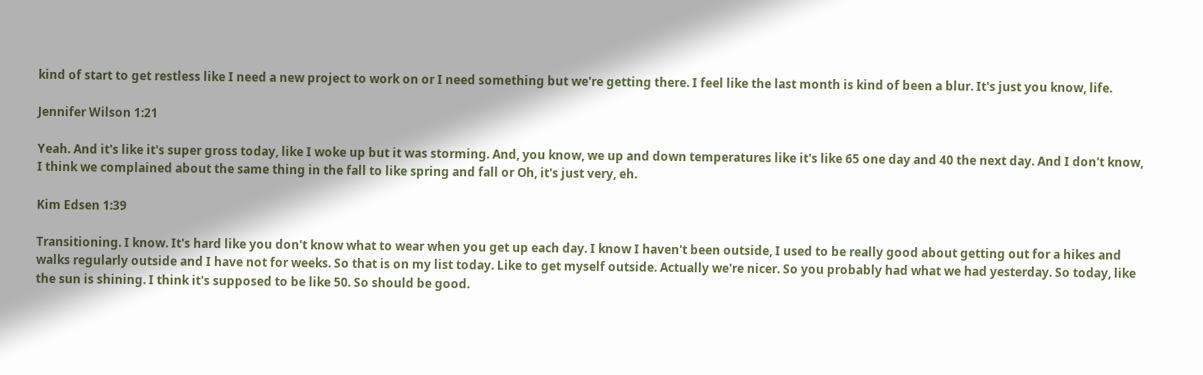kind of start to get restless like I need a new project to work on or I need something but we're getting there. I feel like the last month is kind of been a blur. It's just you know, life.

Jennifer Wilson 1:21

Yeah. And it's like it's super gross today, like I woke up but it was storming. And, you know, we up and down temperatures like it's like 65 one day and 40 the next day. And I don't know, I think we complained about the same thing in the fall to like spring and fall or Oh, it's just very, eh.

Kim Edsen 1:39

Transitioning. I know. It's hard like you don't know what to wear when you get up each day. I know I haven't been outside, I used to be really good about getting out for a hikes and walks regularly outside and I have not for weeks. So that is on my list today. Like to get myself outside. Actually we're nicer. So you probably had what we had yesterday. So today, like the sun is shining. I think it's supposed to be like 50. So should be good.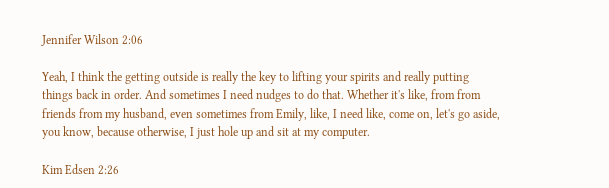Jennifer Wilson 2:06

Yeah, I think the getting outside is really the key to lifting your spirits and really putting things back in order. And sometimes I need nudges to do that. Whether it's like, from from friends from my husband, even sometimes from Emily, like, I need like, come on, let's go aside, you know, because otherwise, I just hole up and sit at my computer.

Kim Edsen 2:26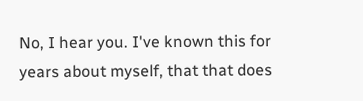No, I hear you. I've known this for years about myself, that that does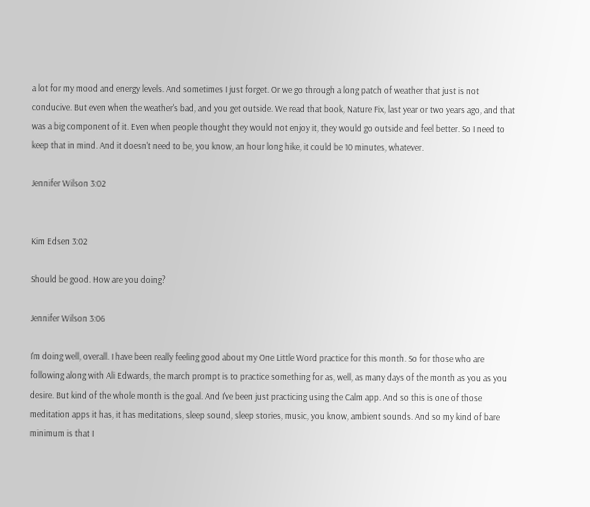a lot for my mood and energy levels. And sometimes I just forget. Or we go through a long patch of weather that just is not conducive. But even when the weather's bad, and you get outside. We read that book, Nature Fix, last year or two years ago, and that was a big component of it. Even when people thought they would not enjoy it, they would go outside and feel better. So I need to keep that in mind. And it doesn't need to be, you know, an hour long hike, it could be 10 minutes, whatever.

Jennifer Wilson 3:02


Kim Edsen 3:02

Should be good. How are you doing?

Jennifer Wilson 3:06

I'm doing well, overall. I have been really feeling good about my One Little Word practice for this month. So for those who are following along with Ali Edwards, the march prompt is to practice something for as, well, as many days of the month as you as you desire. But kind of the whole month is the goal. And I've been just practicing using the Calm app. And so this is one of those meditation apps it has, it has meditations, sleep sound, sleep stories, music, you know, ambient sounds. And so my kind of bare minimum is that I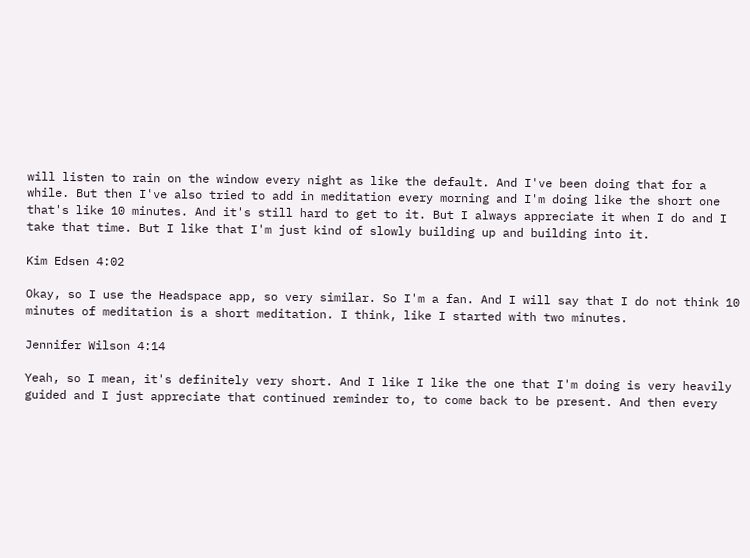will listen to rain on the window every night as like the default. And I've been doing that for a while. But then I've also tried to add in meditation every morning and I'm doing like the short one that's like 10 minutes. And it's still hard to get to it. But I always appreciate it when I do and I take that time. But I like that I'm just kind of slowly building up and building into it.

Kim Edsen 4:02

Okay, so I use the Headspace app, so very similar. So I'm a fan. And I will say that I do not think 10 minutes of meditation is a short meditation. I think, like I started with two minutes.

Jennifer Wilson 4:14

Yeah, so I mean, it's definitely very short. And I like I like the one that I'm doing is very heavily guided and I just appreciate that continued reminder to, to come back to be present. And then every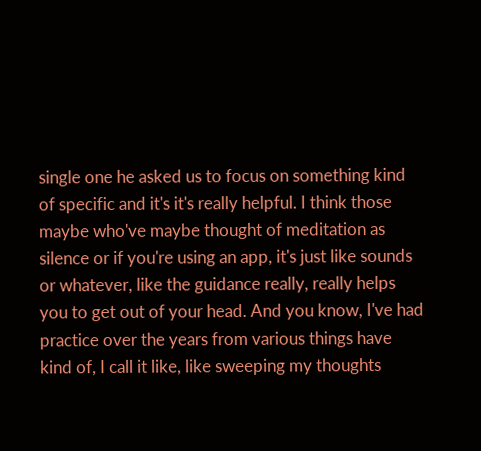single one he asked us to focus on something kind of specific and it's it's really helpful. I think those maybe who've maybe thought of meditation as silence or if you're using an app, it's just like sounds or whatever, like the guidance really, really helps you to get out of your head. And you know, I've had practice over the years from various things have kind of, I call it like, like sweeping my thoughts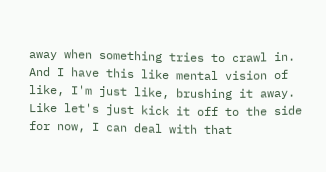away when something tries to crawl in. And I have this like mental vision of like, I'm just like, brushing it away. Like let's just kick it off to the side for now, I can deal with that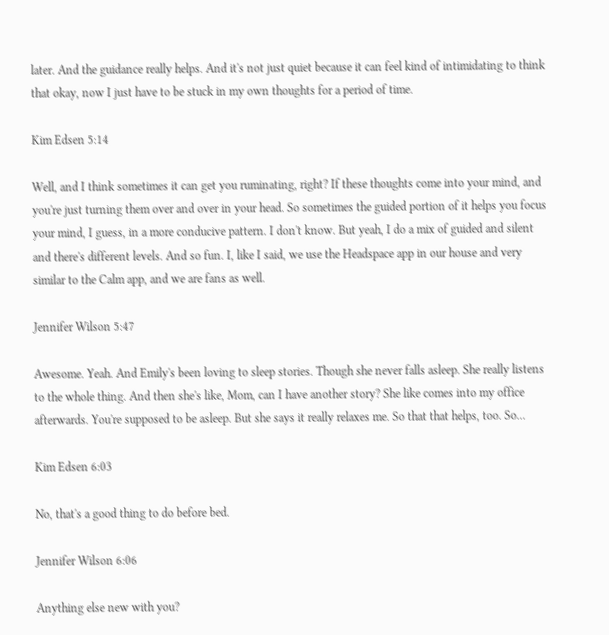later. And the guidance really helps. And it's not just quiet because it can feel kind of intimidating to think that okay, now I just have to be stuck in my own thoughts for a period of time.

Kim Edsen 5:14

Well, and I think sometimes it can get you ruminating, right? If these thoughts come into your mind, and you're just turning them over and over in your head. So sometimes the guided portion of it helps you focus your mind, I guess, in a more conducive pattern. I don't know. But yeah, I do a mix of guided and silent and there's different levels. And so fun. I, like I said, we use the Headspace app in our house and very similar to the Calm app, and we are fans as well.

Jennifer Wilson 5:47

Awesome. Yeah. And Emily's been loving to sleep stories. Though she never falls asleep. She really listens to the whole thing. And then she's like, Mom, can I have another story? She like comes into my office afterwards. You're supposed to be asleep. But she says it really relaxes me. So that that helps, too. So...

Kim Edsen 6:03

No, that's a good thing to do before bed.

Jennifer Wilson 6:06

Anything else new with you?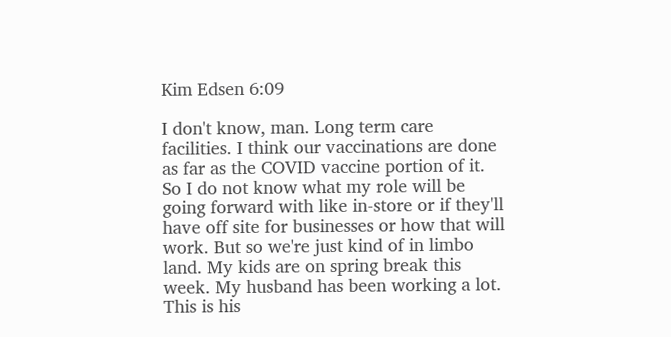Kim Edsen 6:09

I don't know, man. Long term care facilities. I think our vaccinations are done as far as the COVID vaccine portion of it. So I do not know what my role will be going forward with like in-store or if they'll have off site for businesses or how that will work. But so we're just kind of in limbo land. My kids are on spring break this week. My husband has been working a lot. This is his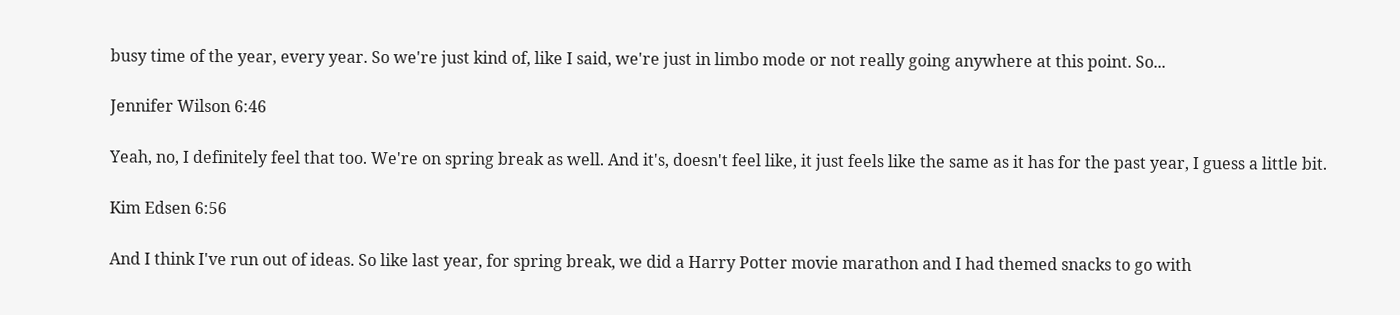busy time of the year, every year. So we're just kind of, like I said, we're just in limbo mode or not really going anywhere at this point. So...

Jennifer Wilson 6:46

Yeah, no, I definitely feel that too. We're on spring break as well. And it's, doesn't feel like, it just feels like the same as it has for the past year, I guess a little bit.

Kim Edsen 6:56

And I think I've run out of ideas. So like last year, for spring break, we did a Harry Potter movie marathon and I had themed snacks to go with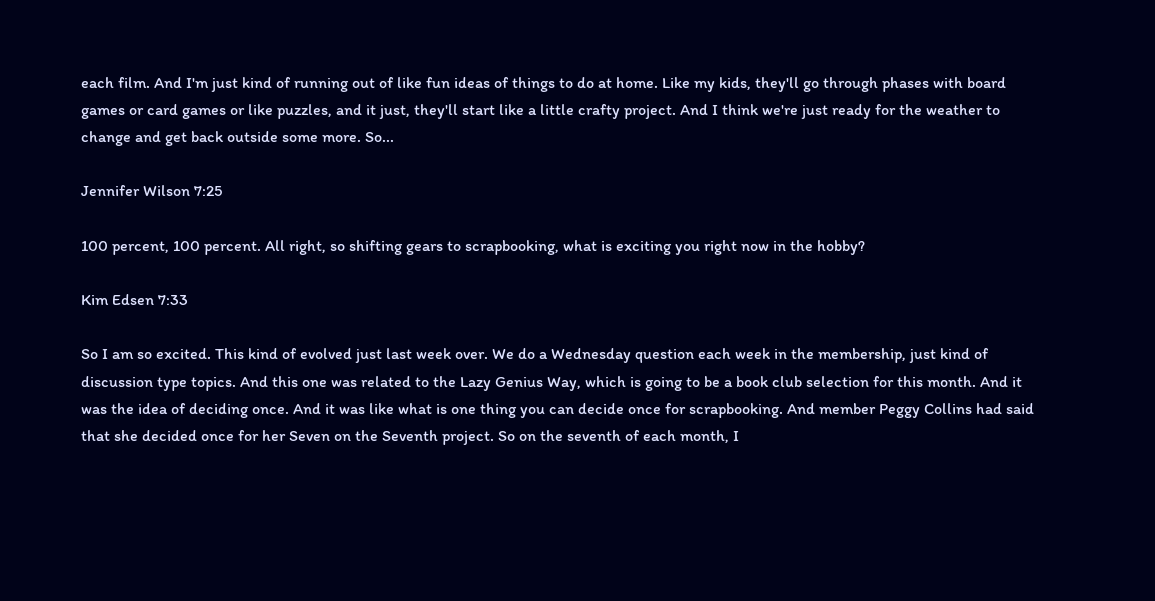each film. And I'm just kind of running out of like fun ideas of things to do at home. Like my kids, they'll go through phases with board games or card games or like puzzles, and it just, they'll start like a little crafty project. And I think we're just ready for the weather to change and get back outside some more. So...

Jennifer Wilson 7:25

100 percent, 100 percent. All right, so shifting gears to scrapbooking, what is exciting you right now in the hobby?

Kim Edsen 7:33

So I am so excited. This kind of evolved just last week over. We do a Wednesday question each week in the membership, just kind of discussion type topics. And this one was related to the Lazy Genius Way, which is going to be a book club selection for this month. And it was the idea of deciding once. And it was like what is one thing you can decide once for scrapbooking. And member Peggy Collins had said that she decided once for her Seven on the Seventh project. So on the seventh of each month, I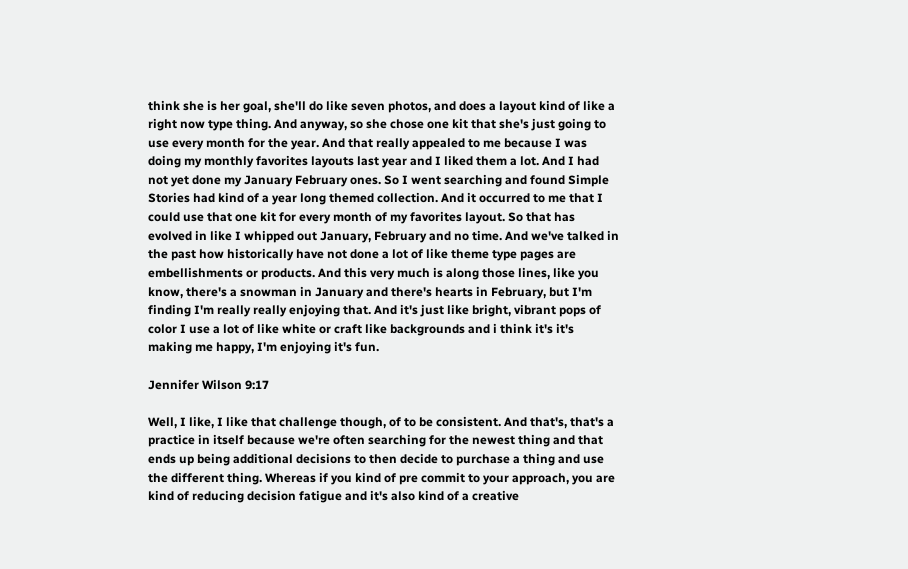think she is her goal, she'll do like seven photos, and does a layout kind of like a right now type thing. And anyway, so she chose one kit that she's just going to use every month for the year. And that really appealed to me because I was doing my monthly favorites layouts last year and I liked them a lot. And I had not yet done my January February ones. So I went searching and found Simple Stories had kind of a year long themed collection. And it occurred to me that I could use that one kit for every month of my favorites layout. So that has evolved in like I whipped out January, February and no time. And we've talked in the past how historically have not done a lot of like theme type pages are embellishments or products. And this very much is along those lines, like you know, there's a snowman in January and there's hearts in February, but I'm finding I'm really really enjoying that. And it's just like bright, vibrant pops of color I use a lot of like white or craft like backgrounds and i think it's it's making me happy, I'm enjoying it's fun.

Jennifer Wilson 9:17

Well, I like, I like that challenge though, of to be consistent. And that's, that's a practice in itself because we're often searching for the newest thing and that ends up being additional decisions to then decide to purchase a thing and use the different thing. Whereas if you kind of pre commit to your approach, you are kind of reducing decision fatigue and it's also kind of a creative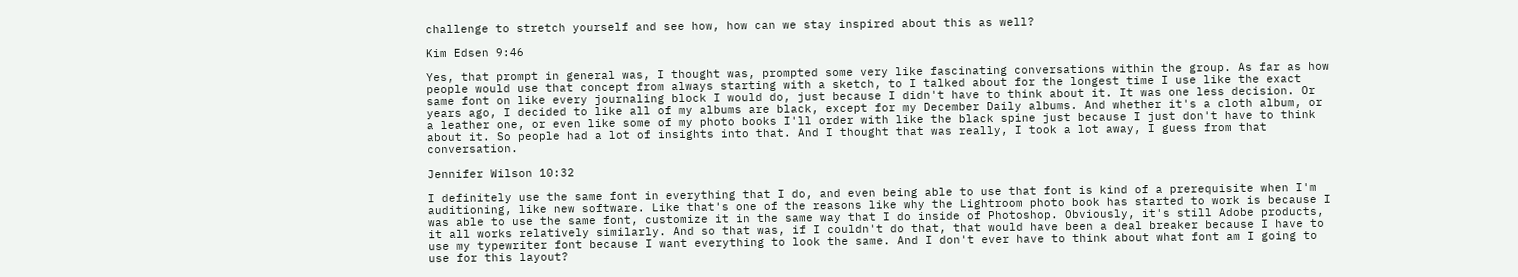challenge to stretch yourself and see how, how can we stay inspired about this as well?

Kim Edsen 9:46

Yes, that prompt in general was, I thought was, prompted some very like fascinating conversations within the group. As far as how people would use that concept from always starting with a sketch, to I talked about for the longest time I use like the exact same font on like every journaling block I would do, just because I didn't have to think about it. It was one less decision. Or years ago, I decided to like all of my albums are black, except for my December Daily albums. And whether it's a cloth album, or a leather one, or even like some of my photo books I'll order with like the black spine just because I just don't have to think about it. So people had a lot of insights into that. And I thought that was really, I took a lot away, I guess from that conversation.

Jennifer Wilson 10:32

I definitely use the same font in everything that I do, and even being able to use that font is kind of a prerequisite when I'm auditioning, like new software. Like that's one of the reasons like why the Lightroom photo book has started to work is because I was able to use the same font, customize it in the same way that I do inside of Photoshop. Obviously, it's still Adobe products, it all works relatively similarly. And so that was, if I couldn't do that, that would have been a deal breaker because I have to use my typewriter font because I want everything to look the same. And I don't ever have to think about what font am I going to use for this layout?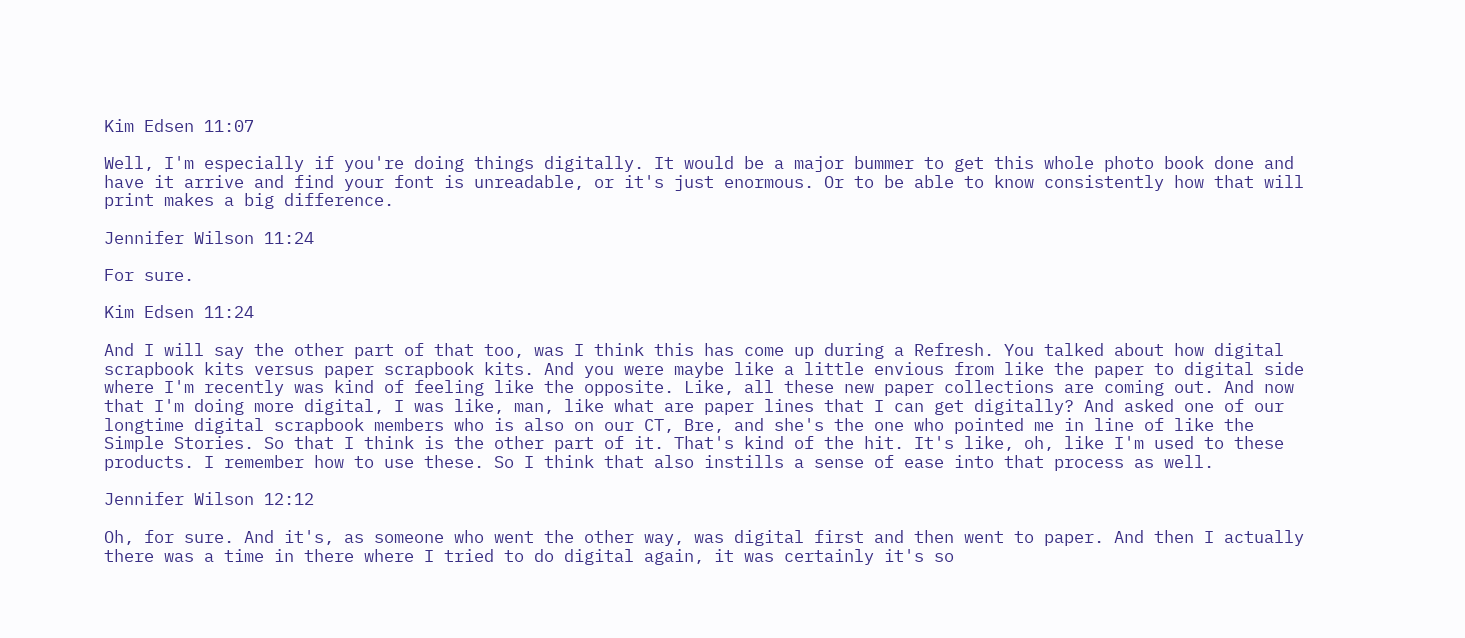Kim Edsen 11:07

Well, I'm especially if you're doing things digitally. It would be a major bummer to get this whole photo book done and have it arrive and find your font is unreadable, or it's just enormous. Or to be able to know consistently how that will print makes a big difference.

Jennifer Wilson 11:24

For sure.

Kim Edsen 11:24

And I will say the other part of that too, was I think this has come up during a Refresh. You talked about how digital scrapbook kits versus paper scrapbook kits. And you were maybe like a little envious from like the paper to digital side where I'm recently was kind of feeling like the opposite. Like, all these new paper collections are coming out. And now that I'm doing more digital, I was like, man, like what are paper lines that I can get digitally? And asked one of our longtime digital scrapbook members who is also on our CT, Bre, and she's the one who pointed me in line of like the Simple Stories. So that I think is the other part of it. That's kind of the hit. It's like, oh, like I'm used to these products. I remember how to use these. So I think that also instills a sense of ease into that process as well.

Jennifer Wilson 12:12

Oh, for sure. And it's, as someone who went the other way, was digital first and then went to paper. And then I actually there was a time in there where I tried to do digital again, it was certainly it's so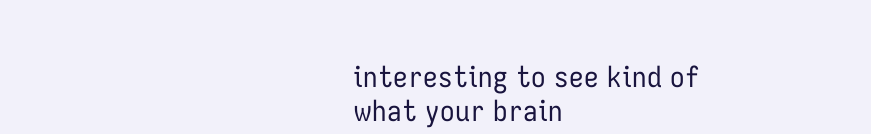interesting to see kind of what your brain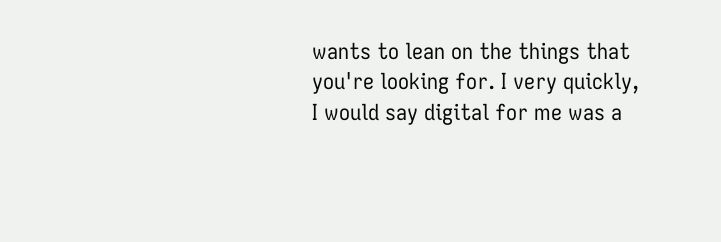wants to lean on the things that you're looking for. I very quickly, I would say digital for me was a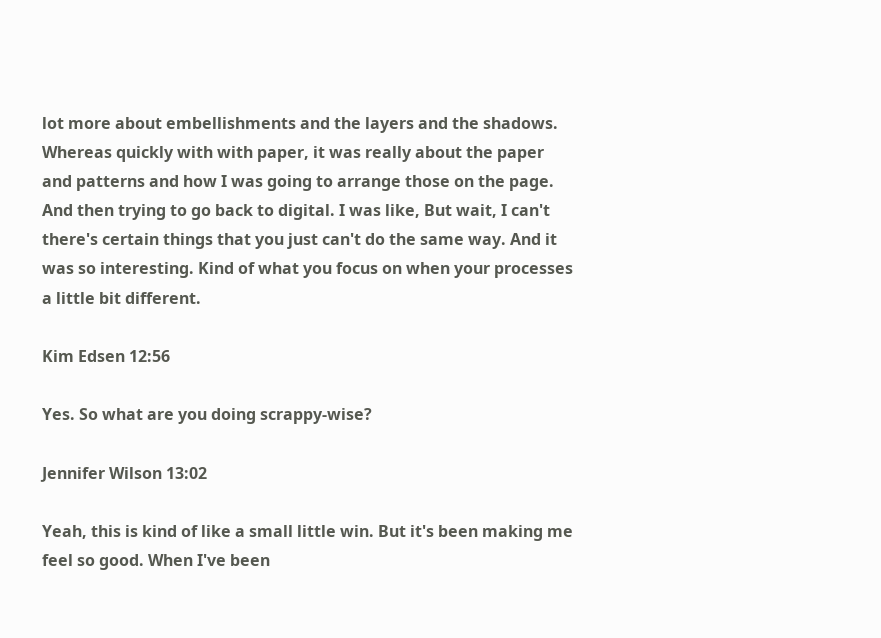lot more about embellishments and the layers and the shadows. Whereas quickly with with paper, it was really about the paper and patterns and how I was going to arrange those on the page. And then trying to go back to digital. I was like, But wait, I can't there's certain things that you just can't do the same way. And it was so interesting. Kind of what you focus on when your processes a little bit different.

Kim Edsen 12:56

Yes. So what are you doing scrappy-wise?

Jennifer Wilson 13:02

Yeah, this is kind of like a small little win. But it's been making me feel so good. When I've been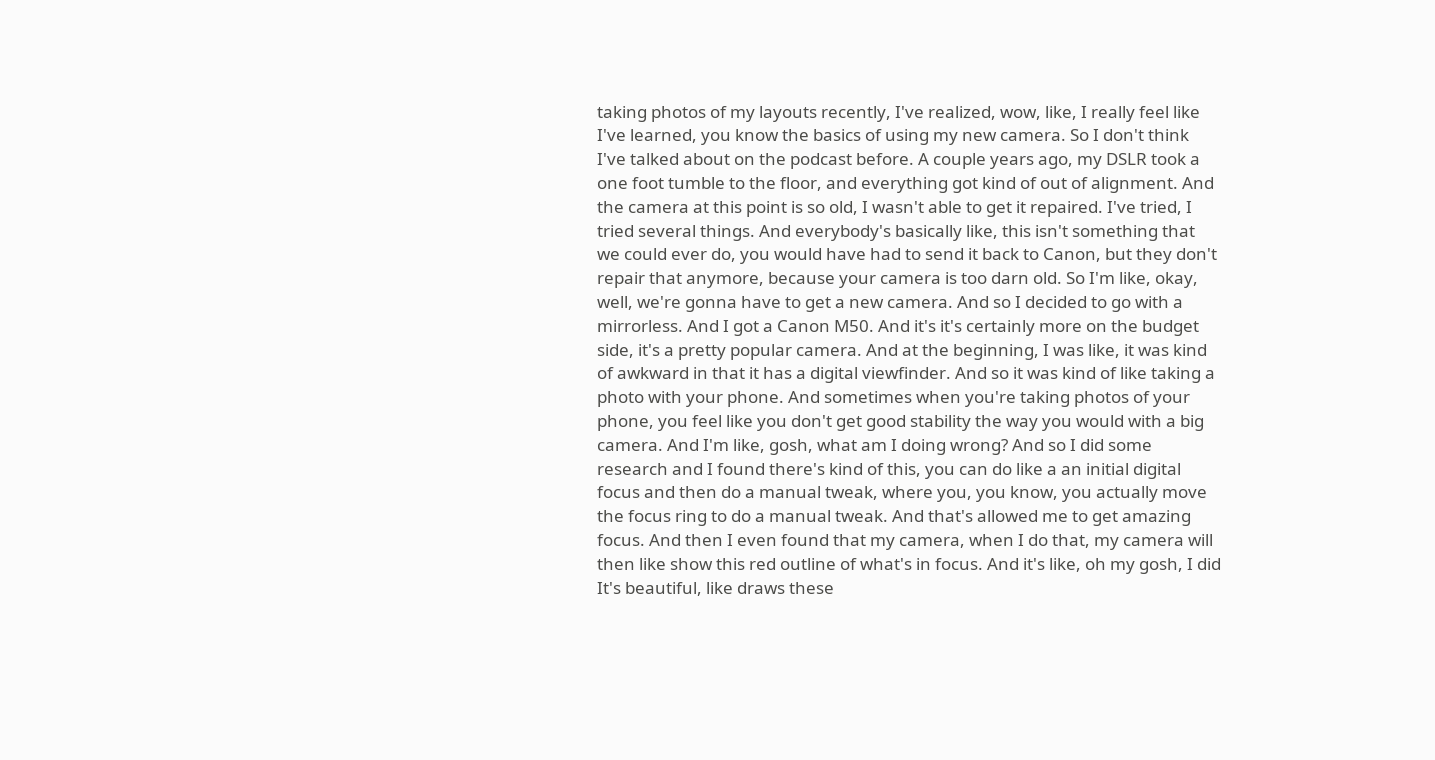taking photos of my layouts recently, I've realized, wow, like, I really feel like I've learned, you know the basics of using my new camera. So I don't think I've talked about on the podcast before. A couple years ago, my DSLR took a one foot tumble to the floor, and everything got kind of out of alignment. And the camera at this point is so old, I wasn't able to get it repaired. I've tried, I tried several things. And everybody's basically like, this isn't something that we could ever do, you would have had to send it back to Canon, but they don't repair that anymore, because your camera is too darn old. So I'm like, okay, well, we're gonna have to get a new camera. And so I decided to go with a mirrorless. And I got a Canon M50. And it's it's certainly more on the budget side, it's a pretty popular camera. And at the beginning, I was like, it was kind of awkward in that it has a digital viewfinder. And so it was kind of like taking a photo with your phone. And sometimes when you're taking photos of your phone, you feel like you don't get good stability the way you would with a big camera. And I'm like, gosh, what am I doing wrong? And so I did some research and I found there's kind of this, you can do like a an initial digital focus and then do a manual tweak, where you, you know, you actually move the focus ring to do a manual tweak. And that's allowed me to get amazing focus. And then I even found that my camera, when I do that, my camera will then like show this red outline of what's in focus. And it's like, oh my gosh, I did It's beautiful, like draws these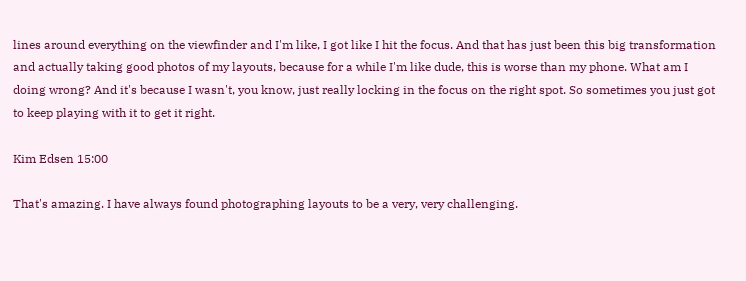lines around everything on the viewfinder and I'm like, I got like I hit the focus. And that has just been this big transformation and actually taking good photos of my layouts, because for a while I'm like dude, this is worse than my phone. What am I doing wrong? And it's because I wasn't, you know, just really locking in the focus on the right spot. So sometimes you just got to keep playing with it to get it right.

Kim Edsen 15:00

That's amazing. I have always found photographing layouts to be a very, very challenging.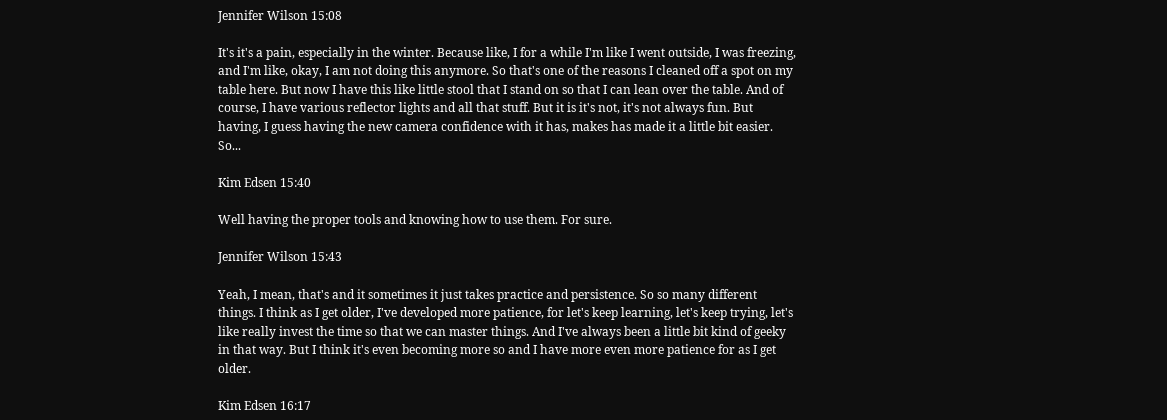Jennifer Wilson 15:08

It's it's a pain, especially in the winter. Because like, I for a while I'm like I went outside, I was freezing, and I'm like, okay, I am not doing this anymore. So that's one of the reasons I cleaned off a spot on my table here. But now I have this like little stool that I stand on so that I can lean over the table. And of course, I have various reflector lights and all that stuff. But it is it's not, it's not always fun. But having, I guess having the new camera confidence with it has, makes has made it a little bit easier. So...

Kim Edsen 15:40

Well having the proper tools and knowing how to use them. For sure.

Jennifer Wilson 15:43

Yeah, I mean, that's and it sometimes it just takes practice and persistence. So so many different things. I think as I get older, I've developed more patience, for let's keep learning, let's keep trying, let's like really invest the time so that we can master things. And I've always been a little bit kind of geeky in that way. But I think it's even becoming more so and I have more even more patience for as I get older.

Kim Edsen 16:17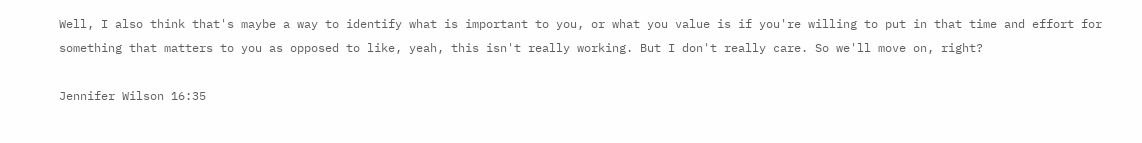Well, I also think that's maybe a way to identify what is important to you, or what you value is if you're willing to put in that time and effort for something that matters to you as opposed to like, yeah, this isn't really working. But I don't really care. So we'll move on, right?

Jennifer Wilson 16:35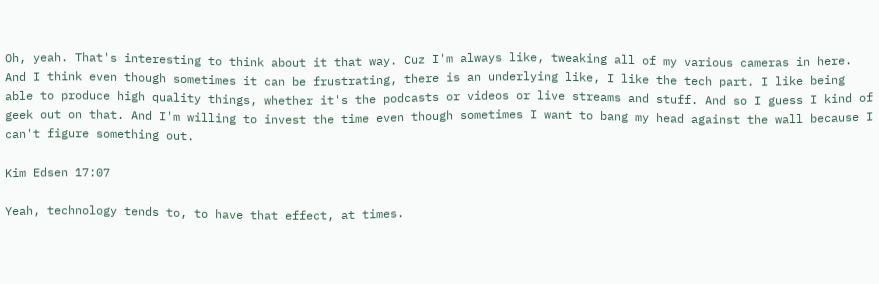Oh, yeah. That's interesting to think about it that way. Cuz I'm always like, tweaking all of my various cameras in here. And I think even though sometimes it can be frustrating, there is an underlying like, I like the tech part. I like being able to produce high quality things, whether it's the podcasts or videos or live streams and stuff. And so I guess I kind of geek out on that. And I'm willing to invest the time even though sometimes I want to bang my head against the wall because I can't figure something out.

Kim Edsen 17:07

Yeah, technology tends to, to have that effect, at times.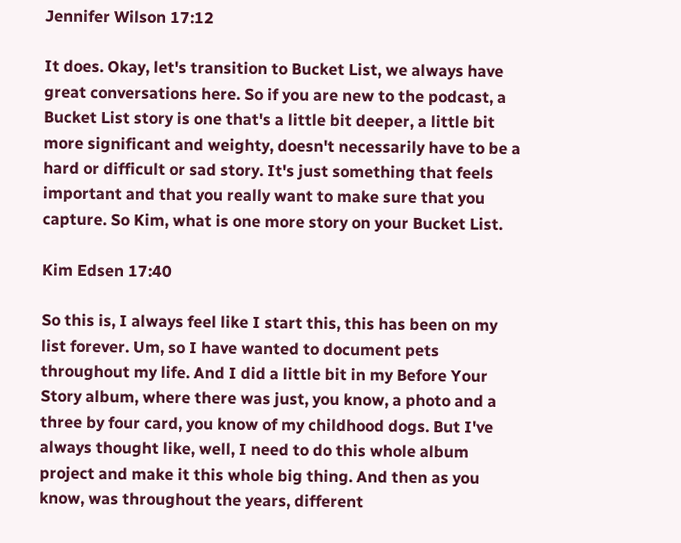Jennifer Wilson 17:12

It does. Okay, let's transition to Bucket List, we always have great conversations here. So if you are new to the podcast, a Bucket List story is one that's a little bit deeper, a little bit more significant and weighty, doesn't necessarily have to be a hard or difficult or sad story. It's just something that feels important and that you really want to make sure that you capture. So Kim, what is one more story on your Bucket List.

Kim Edsen 17:40

So this is, I always feel like I start this, this has been on my list forever. Um, so I have wanted to document pets throughout my life. And I did a little bit in my Before Your Story album, where there was just, you know, a photo and a three by four card, you know of my childhood dogs. But I've always thought like, well, I need to do this whole album project and make it this whole big thing. And then as you know, was throughout the years, different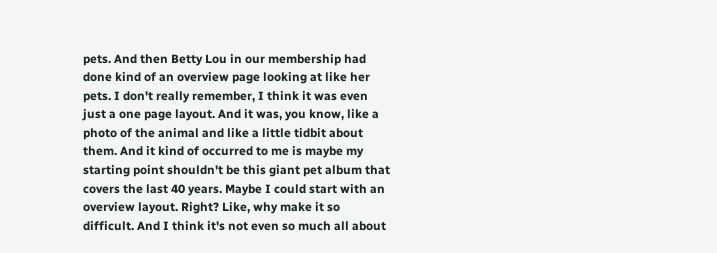pets. And then Betty Lou in our membership had done kind of an overview page looking at like her pets. I don't really remember, I think it was even just a one page layout. And it was, you know, like a photo of the animal and like a little tidbit about them. And it kind of occurred to me is maybe my starting point shouldn't be this giant pet album that covers the last 40 years. Maybe I could start with an overview layout. Right? Like, why make it so difficult. And I think it's not even so much all about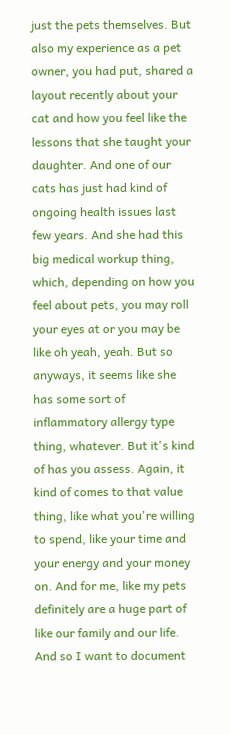just the pets themselves. But also my experience as a pet owner, you had put, shared a layout recently about your cat and how you feel like the lessons that she taught your daughter. And one of our cats has just had kind of ongoing health issues last few years. And she had this big medical workup thing, which, depending on how you feel about pets, you may roll your eyes at or you may be like oh yeah, yeah. But so anyways, it seems like she has some sort of inflammatory allergy type thing, whatever. But it's kind of has you assess. Again, it kind of comes to that value thing, like what you're willing to spend, like your time and your energy and your money on. And for me, like my pets definitely are a huge part of like our family and our life. And so I want to document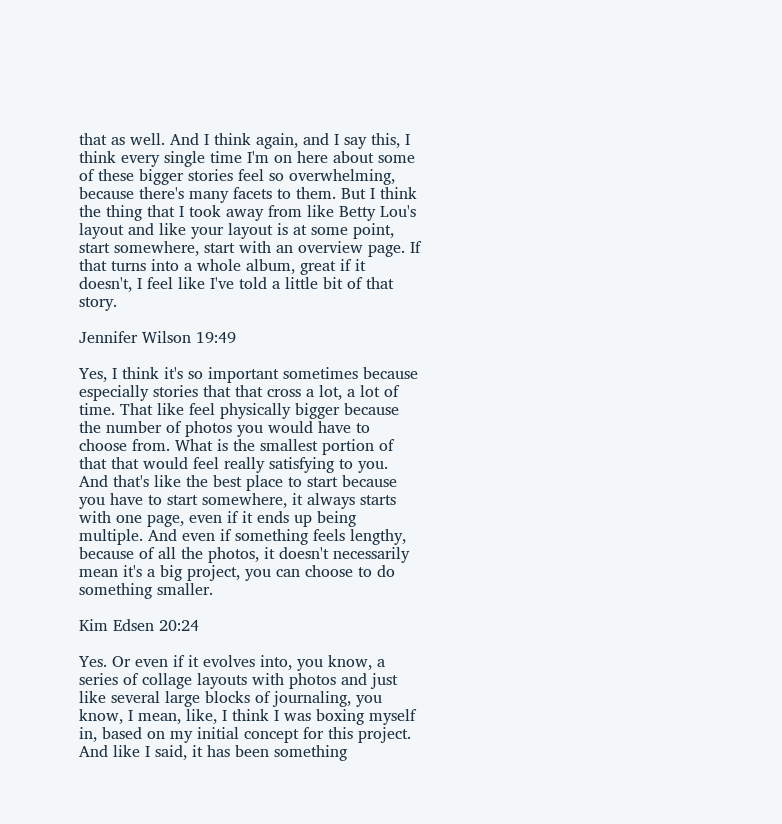that as well. And I think again, and I say this, I think every single time I'm on here about some of these bigger stories feel so overwhelming, because there's many facets to them. But I think the thing that I took away from like Betty Lou's layout and like your layout is at some point, start somewhere, start with an overview page. If that turns into a whole album, great if it doesn't, I feel like I've told a little bit of that story.

Jennifer Wilson 19:49

Yes, I think it's so important sometimes because especially stories that that cross a lot, a lot of time. That like feel physically bigger because the number of photos you would have to choose from. What is the smallest portion of that that would feel really satisfying to you. And that's like the best place to start because you have to start somewhere, it always starts with one page, even if it ends up being multiple. And even if something feels lengthy, because of all the photos, it doesn't necessarily mean it's a big project, you can choose to do something smaller.

Kim Edsen 20:24

Yes. Or even if it evolves into, you know, a series of collage layouts with photos and just like several large blocks of journaling, you know, I mean, like, I think I was boxing myself in, based on my initial concept for this project. And like I said, it has been something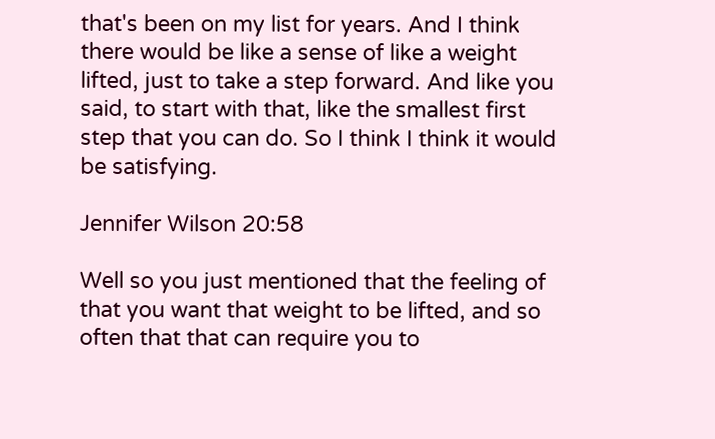that's been on my list for years. And I think there would be like a sense of like a weight lifted, just to take a step forward. And like you said, to start with that, like the smallest first step that you can do. So I think I think it would be satisfying.

Jennifer Wilson 20:58

Well so you just mentioned that the feeling of that you want that weight to be lifted, and so often that that can require you to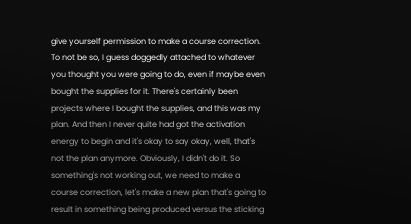give yourself permission to make a course correction. To not be so, I guess doggedly attached to whatever you thought you were going to do, even if maybe even bought the supplies for it. There's certainly been projects where I bought the supplies, and this was my plan. And then I never quite had got the activation energy to begin and it's okay to say okay, well, that's not the plan anymore. Obviously, I didn't do it. So something's not working out, we need to make a course correction, let's make a new plan that's going to result in something being produced versus the sticking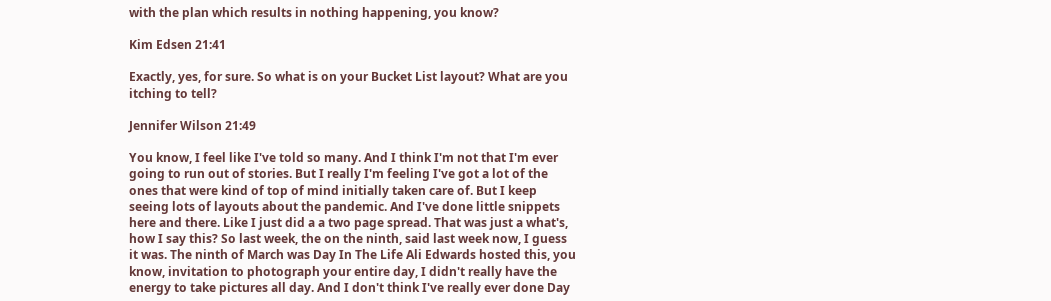with the plan which results in nothing happening, you know?

Kim Edsen 21:41

Exactly, yes, for sure. So what is on your Bucket List layout? What are you itching to tell?

Jennifer Wilson 21:49

You know, I feel like I've told so many. And I think I'm not that I'm ever going to run out of stories. But I really I'm feeling I've got a lot of the ones that were kind of top of mind initially taken care of. But I keep seeing lots of layouts about the pandemic. And I've done little snippets here and there. Like I just did a a two page spread. That was just a what's, how I say this? So last week, the on the ninth, said last week now, I guess it was. The ninth of March was Day In The Life Ali Edwards hosted this, you know, invitation to photograph your entire day, I didn't really have the energy to take pictures all day. And I don't think I've really ever done Day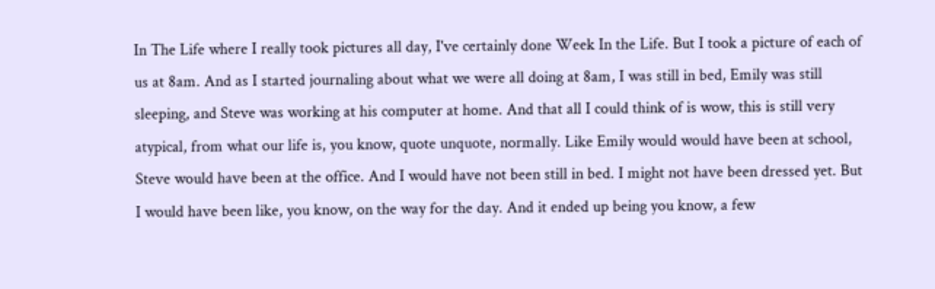In The Life where I really took pictures all day, I've certainly done Week In the Life. But I took a picture of each of us at 8am. And as I started journaling about what we were all doing at 8am, I was still in bed, Emily was still sleeping, and Steve was working at his computer at home. And that all I could think of is wow, this is still very atypical, from what our life is, you know, quote unquote, normally. Like Emily would would have been at school, Steve would have been at the office. And I would have not been still in bed. I might not have been dressed yet. But I would have been like, you know, on the way for the day. And it ended up being you know, a few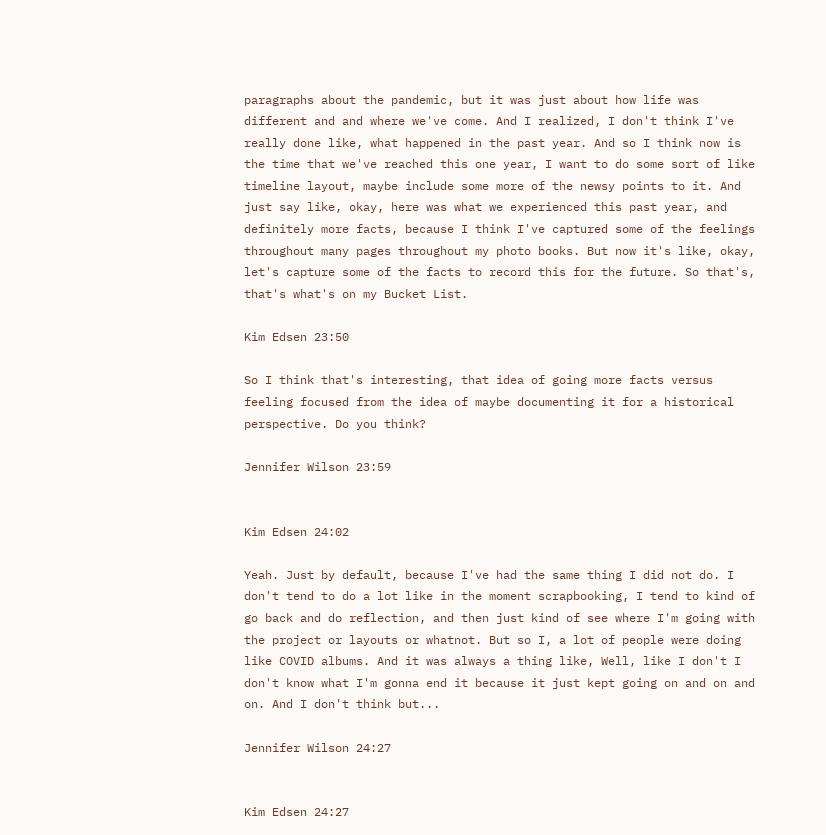paragraphs about the pandemic, but it was just about how life was different and and where we've come. And I realized, I don't think I've really done like, what happened in the past year. And so I think now is the time that we've reached this one year, I want to do some sort of like timeline layout, maybe include some more of the newsy points to it. And just say like, okay, here was what we experienced this past year, and definitely more facts, because I think I've captured some of the feelings throughout many pages throughout my photo books. But now it's like, okay, let's capture some of the facts to record this for the future. So that's, that's what's on my Bucket List.

Kim Edsen 23:50

So I think that's interesting, that idea of going more facts versus feeling focused from the idea of maybe documenting it for a historical perspective. Do you think?

Jennifer Wilson 23:59


Kim Edsen 24:02

Yeah. Just by default, because I've had the same thing I did not do. I don't tend to do a lot like in the moment scrapbooking, I tend to kind of go back and do reflection, and then just kind of see where I'm going with the project or layouts or whatnot. But so I, a lot of people were doing like COVID albums. And it was always a thing like, Well, like I don't I don't know what I'm gonna end it because it just kept going on and on and on. And I don't think but...

Jennifer Wilson 24:27


Kim Edsen 24:27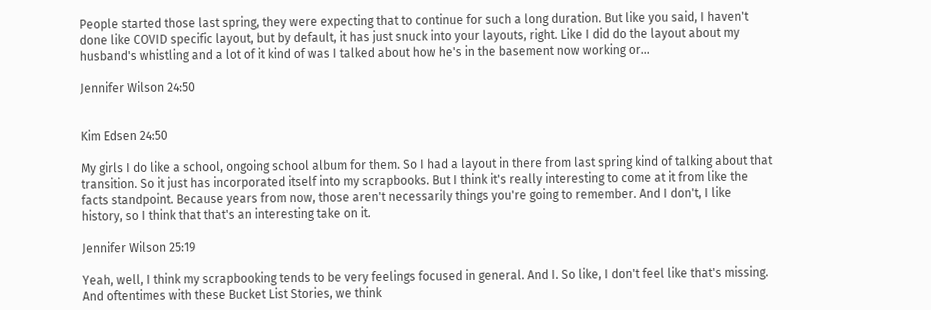People started those last spring, they were expecting that to continue for such a long duration. But like you said, I haven't done like COVID specific layout, but by default, it has just snuck into your layouts, right. Like I did do the layout about my husband's whistling and a lot of it kind of was I talked about how he's in the basement now working or...

Jennifer Wilson 24:50


Kim Edsen 24:50

My girls I do like a school, ongoing school album for them. So I had a layout in there from last spring kind of talking about that transition. So it just has incorporated itself into my scrapbooks. But I think it's really interesting to come at it from like the facts standpoint. Because years from now, those aren't necessarily things you're going to remember. And I don't, I like history, so I think that that's an interesting take on it.

Jennifer Wilson 25:19

Yeah, well, I think my scrapbooking tends to be very feelings focused in general. And I. So like, I don't feel like that's missing. And oftentimes with these Bucket List Stories, we think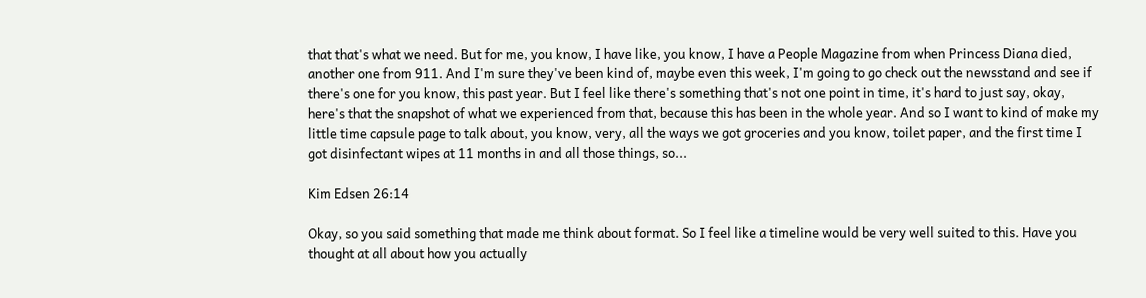that that's what we need. But for me, you know, I have like, you know, I have a People Magazine from when Princess Diana died, another one from 911. And I'm sure they've been kind of, maybe even this week, I'm going to go check out the newsstand and see if there's one for you know, this past year. But I feel like there's something that's not one point in time, it's hard to just say, okay, here's that the snapshot of what we experienced from that, because this has been in the whole year. And so I want to kind of make my little time capsule page to talk about, you know, very, all the ways we got groceries and you know, toilet paper, and the first time I got disinfectant wipes at 11 months in and all those things, so...

Kim Edsen 26:14

Okay, so you said something that made me think about format. So I feel like a timeline would be very well suited to this. Have you thought at all about how you actually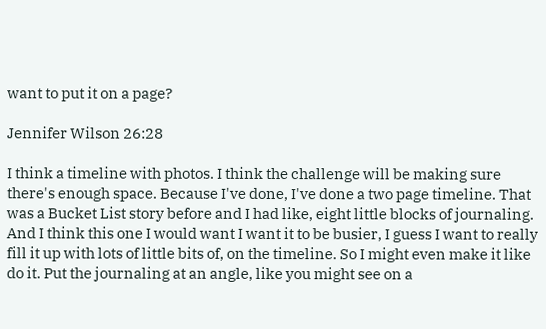want to put it on a page?

Jennifer Wilson 26:28

I think a timeline with photos. I think the challenge will be making sure there's enough space. Because I've done, I've done a two page timeline. That was a Bucket List story before and I had like, eight little blocks of journaling. And I think this one I would want I want it to be busier, I guess I want to really fill it up with lots of little bits of, on the timeline. So I might even make it like do it. Put the journaling at an angle, like you might see on a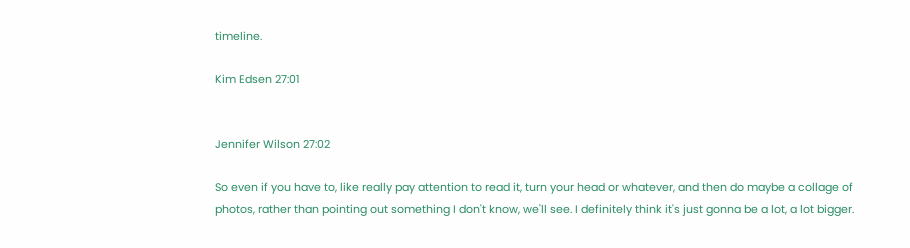timeline.

Kim Edsen 27:01


Jennifer Wilson 27:02

So even if you have to, like really pay attention to read it, turn your head or whatever, and then do maybe a collage of photos, rather than pointing out something I don't know, we'll see. I definitely think it's just gonna be a lot, a lot bigger.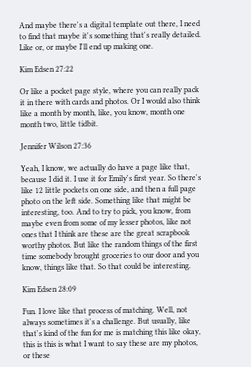And maybe there's a digital template out there, I need to find that maybe it's something that's really detailed. Like or, or maybe I'll end up making one.

Kim Edsen 27:22

Or like a pocket page style, where you can really pack it in there with cards and photos. Or I would also think like a month by month, like, you know, month one month two, little tidbit.

Jennifer Wilson 27:36

Yeah, I know, we actually do have a page like that, because I did it. I use it for Emily's first year. So there's like 12 little pockets on one side, and then a full page photo on the left side. Something like that might be interesting, too. And to try to pick, you know, from maybe even from some of my lesser photos, like not ones that I think are these are the great scrapbook worthy photos. But like the random things of the first time somebody brought groceries to our door and you know, things like that. So that could be interesting.

Kim Edsen 28:09

Fun. I love like that process of matching. Well, not always sometimes it's a challenge. But usually, like that's kind of the fun for me is matching this like okay, this is this is what I want to say these are my photos, or these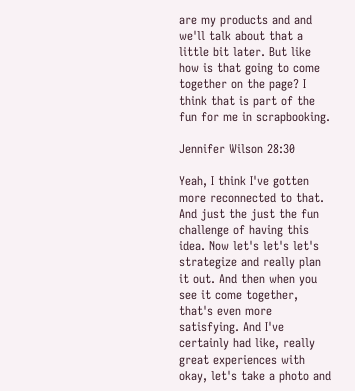are my products and and we'll talk about that a little bit later. But like how is that going to come together on the page? I think that is part of the fun for me in scrapbooking.

Jennifer Wilson 28:30

Yeah, I think I've gotten more reconnected to that. And just the just the fun challenge of having this idea. Now let's let's let's strategize and really plan it out. And then when you see it come together, that's even more satisfying. And I've certainly had like, really great experiences with okay, let's take a photo and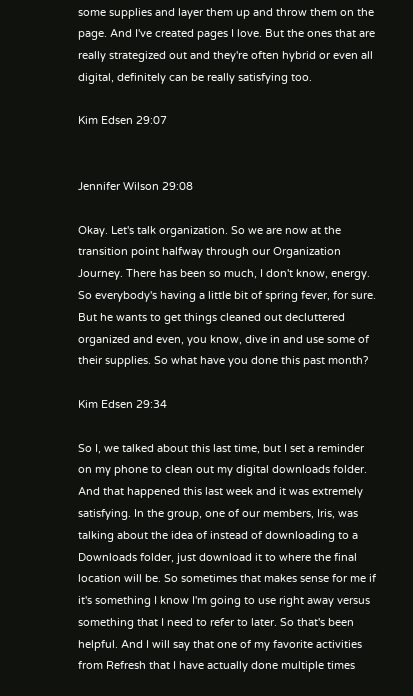some supplies and layer them up and throw them on the page. And I've created pages I love. But the ones that are really strategized out and they're often hybrid or even all digital, definitely can be really satisfying too.

Kim Edsen 29:07


Jennifer Wilson 29:08

Okay. Let's talk organization. So we are now at the transition point halfway through our Organization Journey. There has been so much, I don't know, energy. So everybody's having a little bit of spring fever, for sure. But he wants to get things cleaned out decluttered organized and even, you know, dive in and use some of their supplies. So what have you done this past month?

Kim Edsen 29:34

So I, we talked about this last time, but I set a reminder on my phone to clean out my digital downloads folder. And that happened this last week and it was extremely satisfying. In the group, one of our members, Iris, was talking about the idea of instead of downloading to a Downloads folder, just download it to where the final location will be. So sometimes that makes sense for me if it's something I know I'm going to use right away versus something that I need to refer to later. So that's been helpful. And I will say that one of my favorite activities from Refresh that I have actually done multiple times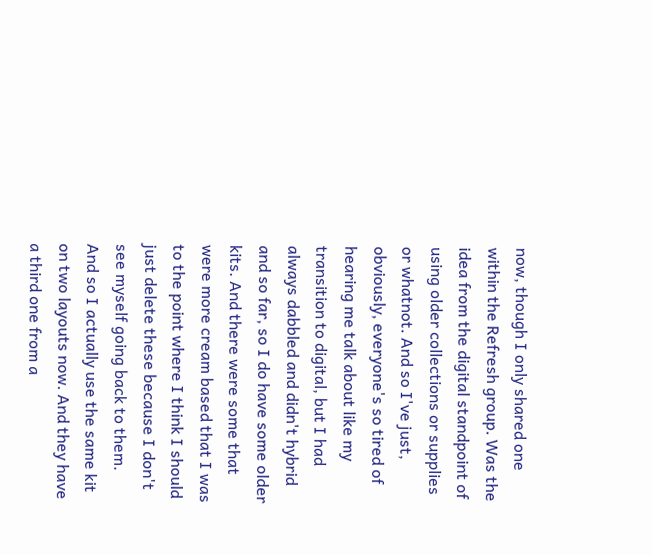now, though I only shared one within the Refresh group. Was the idea from the digital standpoint of using older collections or supplies or whatnot. And so I've just, obviously, everyone's so tired of hearing me talk about like my transition to digital, but I had always dabbled and didn't hybrid and so far, so I do have some older kits. And there were some that were more cream based that I was to the point where I think I should just delete these because I don't see myself going back to them. And so I actually use the same kit on two layouts now. And they have a third one from a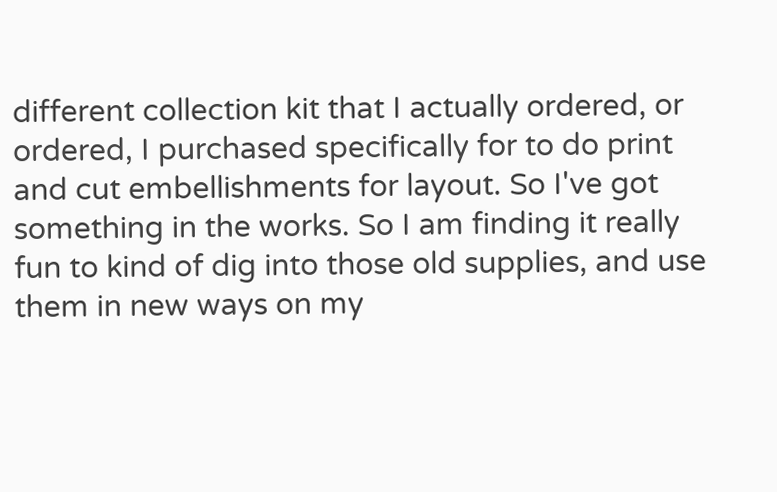different collection kit that I actually ordered, or ordered, I purchased specifically for to do print and cut embellishments for layout. So I've got something in the works. So I am finding it really fun to kind of dig into those old supplies, and use them in new ways on my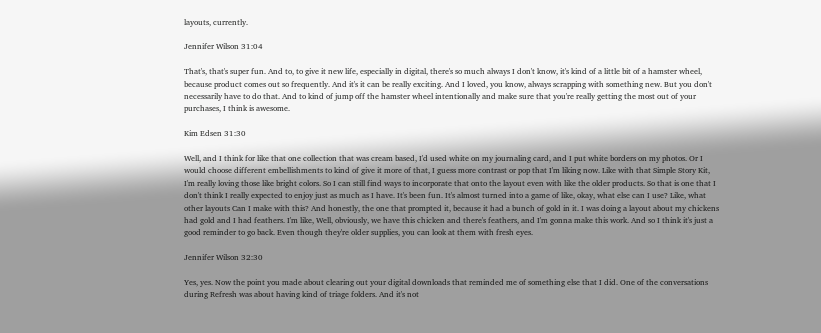layouts, currently.

Jennifer Wilson 31:04

That's, that's super fun. And to, to give it new life, especially in digital, there's so much always I don't know, it's kind of a little bit of a hamster wheel, because product comes out so frequently. And it's it can be really exciting. And I loved, you know, always scrapping with something new. But you don't necessarily have to do that. And to kind of jump off the hamster wheel intentionally and make sure that you're really getting the most out of your purchases, I think is awesome.

Kim Edsen 31:30

Well, and I think for like that one collection that was cream based, I'd used white on my journaling card, and I put white borders on my photos. Or I would choose different embellishments to kind of give it more of that, I guess more contrast or pop that I'm liking now. Like with that Simple Story Kit, I'm really loving those like bright colors. So I can still find ways to incorporate that onto the layout even with like the older products. So that is one that I don't think I really expected to enjoy just as much as I have. It's been fun. It's almost turned into a game of like, okay, what else can I use? Like, what other layouts Can I make with this? And honestly, the one that prompted it, because it had a bunch of gold in it. I was doing a layout about my chickens had gold and I had feathers. I'm like, Well, obviously, we have this chicken and there's feathers, and I'm gonna make this work. And so I think it's just a good reminder to go back. Even though they're older supplies, you can look at them with fresh eyes.

Jennifer Wilson 32:30

Yes, yes. Now the point you made about clearing out your digital downloads that reminded me of something else that I did. One of the conversations during Refresh was about having kind of triage folders. And it's not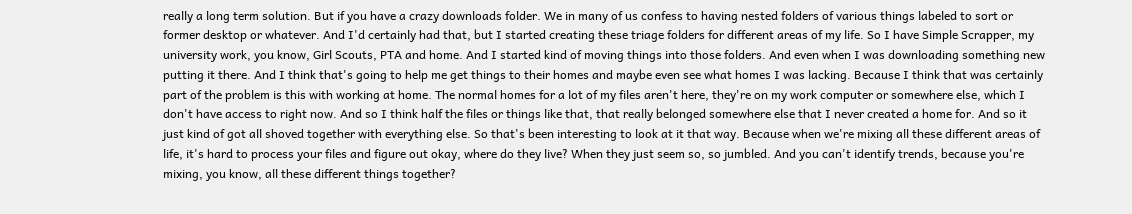really a long term solution. But if you have a crazy downloads folder. We in many of us confess to having nested folders of various things labeled to sort or former desktop or whatever. And I'd certainly had that, but I started creating these triage folders for different areas of my life. So I have Simple Scrapper, my university work, you know, Girl Scouts, PTA and home. And I started kind of moving things into those folders. And even when I was downloading something new putting it there. And I think that's going to help me get things to their homes and maybe even see what homes I was lacking. Because I think that was certainly part of the problem is this with working at home. The normal homes for a lot of my files aren't here, they're on my work computer or somewhere else, which I don't have access to right now. And so I think half the files or things like that, that really belonged somewhere else that I never created a home for. And so it just kind of got all shoved together with everything else. So that's been interesting to look at it that way. Because when we're mixing all these different areas of life, it's hard to process your files and figure out okay, where do they live? When they just seem so, so jumbled. And you can't identify trends, because you're mixing, you know, all these different things together?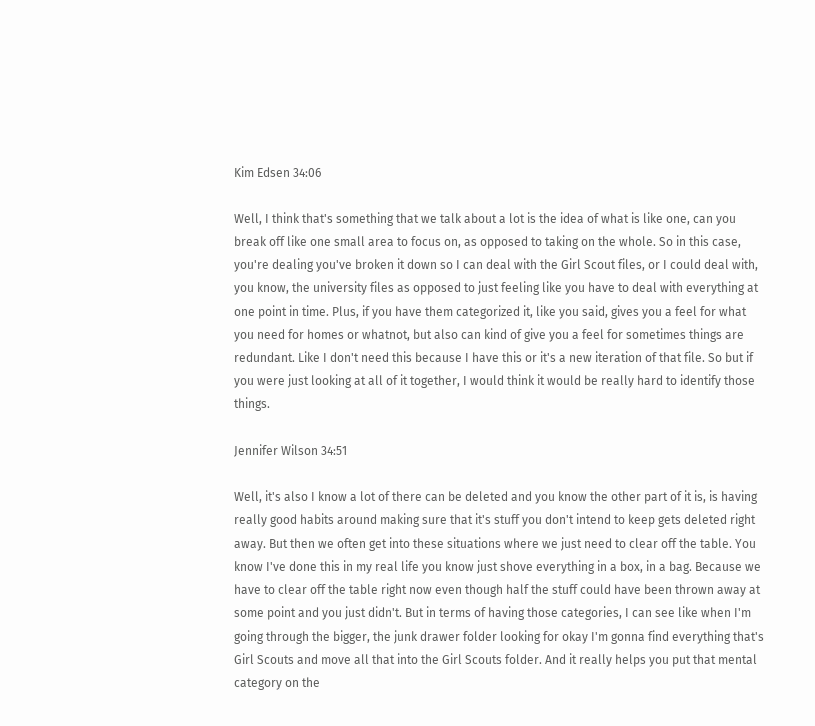Kim Edsen 34:06

Well, I think that's something that we talk about a lot is the idea of what is like one, can you break off like one small area to focus on, as opposed to taking on the whole. So in this case, you're dealing you've broken it down so I can deal with the Girl Scout files, or I could deal with, you know, the university files as opposed to just feeling like you have to deal with everything at one point in time. Plus, if you have them categorized it, like you said, gives you a feel for what you need for homes or whatnot, but also can kind of give you a feel for sometimes things are redundant. Like I don't need this because I have this or it's a new iteration of that file. So but if you were just looking at all of it together, I would think it would be really hard to identify those things.

Jennifer Wilson 34:51

Well, it's also I know a lot of there can be deleted and you know the other part of it is, is having really good habits around making sure that it's stuff you don't intend to keep gets deleted right away. But then we often get into these situations where we just need to clear off the table. You know I've done this in my real life you know just shove everything in a box, in a bag. Because we have to clear off the table right now even though half the stuff could have been thrown away at some point and you just didn't. But in terms of having those categories, I can see like when I'm going through the bigger, the junk drawer folder looking for okay I'm gonna find everything that's Girl Scouts and move all that into the Girl Scouts folder. And it really helps you put that mental category on the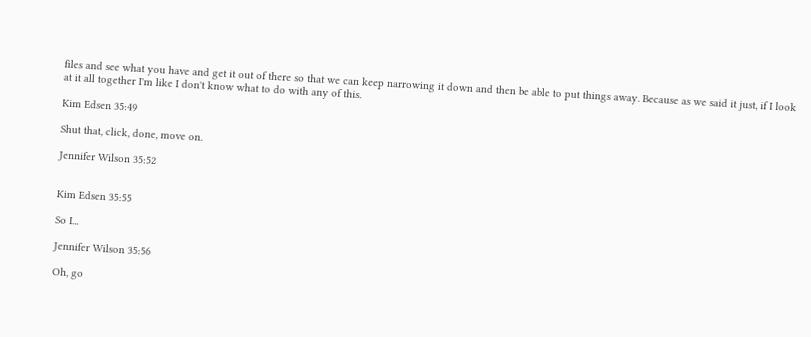files and see what you have and get it out of there so that we can keep narrowing it down and then be able to put things away. Because as we said it just, if I look at it all together I'm like I don't know what to do with any of this.

Kim Edsen 35:49

Shut that, click, done, move on.

Jennifer Wilson 35:52


Kim Edsen 35:55

So I...

Jennifer Wilson 35:56

Oh, go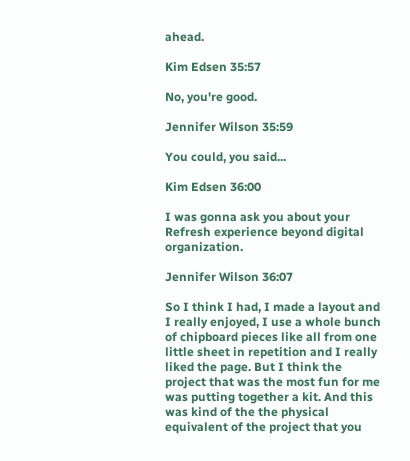ahead.

Kim Edsen 35:57

No, you're good.

Jennifer Wilson 35:59

You could, you said...

Kim Edsen 36:00

I was gonna ask you about your Refresh experience beyond digital organization.

Jennifer Wilson 36:07

So I think I had, I made a layout and I really enjoyed, I use a whole bunch of chipboard pieces like all from one little sheet in repetition and I really liked the page. But I think the project that was the most fun for me was putting together a kit. And this was kind of the the physical equivalent of the project that you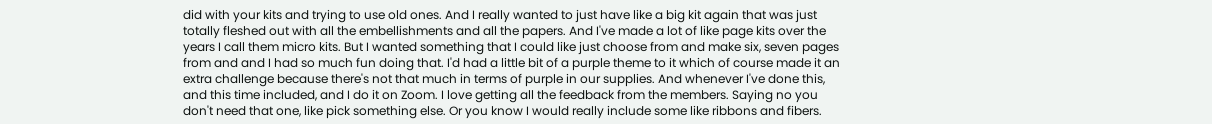did with your kits and trying to use old ones. And I really wanted to just have like a big kit again that was just totally fleshed out with all the embellishments and all the papers. And I've made a lot of like page kits over the years I call them micro kits. But I wanted something that I could like just choose from and make six, seven pages from and and I had so much fun doing that. I'd had a little bit of a purple theme to it which of course made it an extra challenge because there's not that much in terms of purple in our supplies. And whenever I've done this, and this time included, and I do it on Zoom. I love getting all the feedback from the members. Saying no you don't need that one, like pick something else. Or you know I would really include some like ribbons and fibers.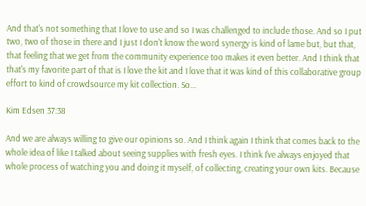And that's not something that I love to use and so I was challenged to include those. And so I put two, two of those in there and I just I don't know the word synergy is kind of lame but, but that, that feeling that we get from the community experience too makes it even better. And I think that that's my favorite part of that is I love the kit and I love that it was kind of this collaborative group effort to kind of crowdsource my kit collection. So...

Kim Edsen 37:38

And we are always willing to give our opinions so. And I think again I think that comes back to the whole idea of like I talked about seeing supplies with fresh eyes. I think I've always enjoyed that whole process of watching you and doing it myself, of collecting, creating your own kits. Because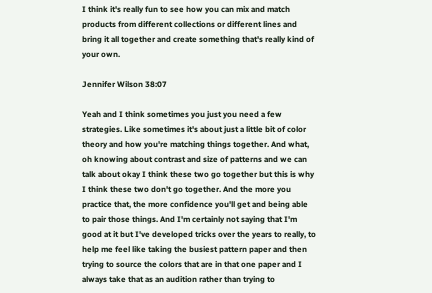I think it's really fun to see how you can mix and match products from different collections or different lines and bring it all together and create something that's really kind of your own.

Jennifer Wilson 38:07

Yeah and I think sometimes you just you need a few strategies. Like sometimes it's about just a little bit of color theory and how you're matching things together. And what, oh knowing about contrast and size of patterns and we can talk about okay I think these two go together but this is why I think these two don't go together. And the more you practice that, the more confidence you'll get and being able to pair those things. And I'm certainly not saying that I'm good at it but I've developed tricks over the years to really, to help me feel like taking the busiest pattern paper and then trying to source the colors that are in that one paper and I always take that as an audition rather than trying to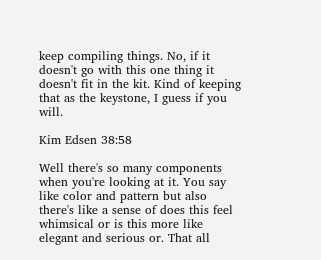keep compiling things. No, if it doesn't go with this one thing it doesn't fit in the kit. Kind of keeping that as the keystone, I guess if you will.

Kim Edsen 38:58

Well there's so many components when you're looking at it. You say like color and pattern but also there's like a sense of does this feel whimsical or is this more like elegant and serious or. That all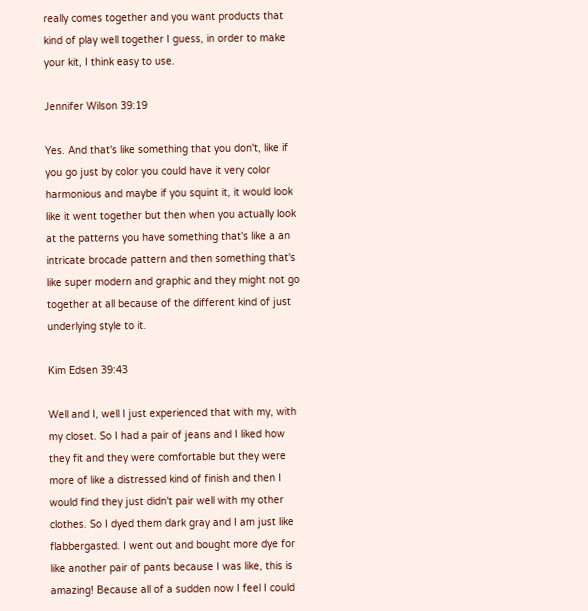really comes together and you want products that kind of play well together I guess, in order to make your kit, I think easy to use.

Jennifer Wilson 39:19

Yes. And that's like something that you don't, like if you go just by color you could have it very color harmonious and maybe if you squint it, it would look like it went together but then when you actually look at the patterns you have something that's like a an intricate brocade pattern and then something that's like super modern and graphic and they might not go together at all because of the different kind of just underlying style to it.

Kim Edsen 39:43

Well and I, well I just experienced that with my, with my closet. So I had a pair of jeans and I liked how they fit and they were comfortable but they were more of like a distressed kind of finish and then I would find they just didn't pair well with my other clothes. So I dyed them dark gray and I am just like flabbergasted. I went out and bought more dye for like another pair of pants because I was like, this is amazing! Because all of a sudden now I feel I could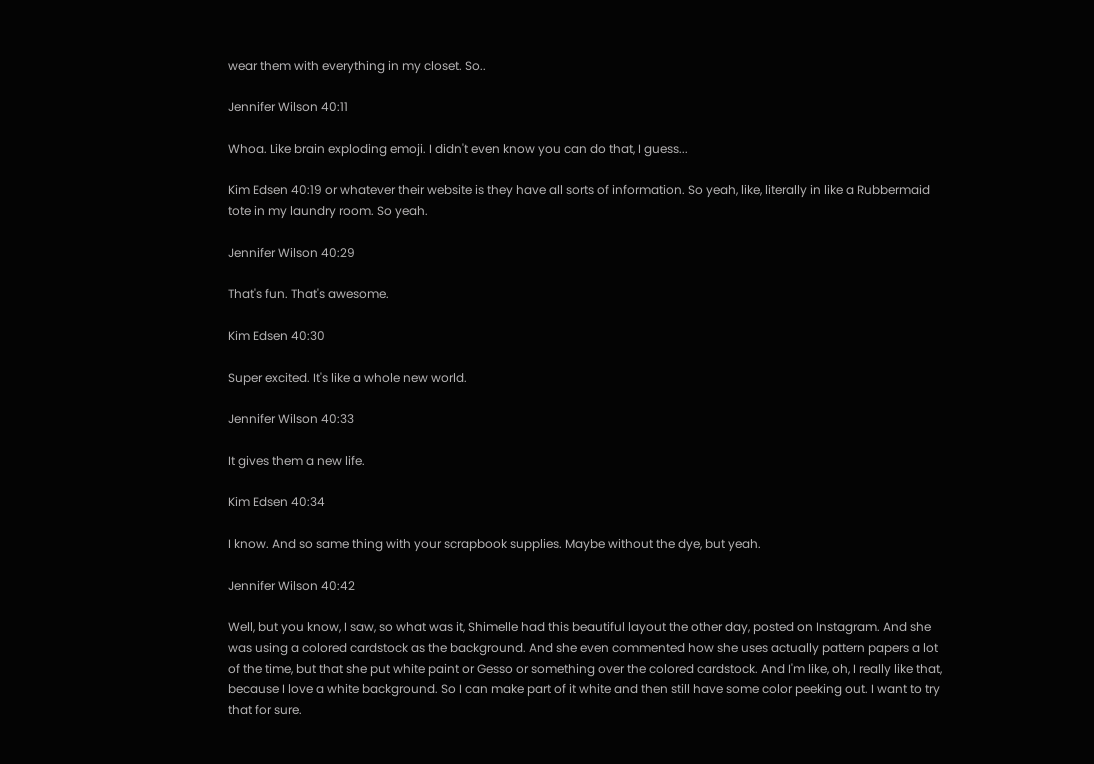wear them with everything in my closet. So..

Jennifer Wilson 40:11

Whoa. Like brain exploding emoji. I didn't even know you can do that, I guess...

Kim Edsen 40:19 or whatever their website is they have all sorts of information. So yeah, like, literally in like a Rubbermaid tote in my laundry room. So yeah.

Jennifer Wilson 40:29

That's fun. That's awesome.

Kim Edsen 40:30

Super excited. It's like a whole new world.

Jennifer Wilson 40:33

It gives them a new life.

Kim Edsen 40:34

I know. And so same thing with your scrapbook supplies. Maybe without the dye, but yeah.

Jennifer Wilson 40:42

Well, but you know, I saw, so what was it, Shimelle had this beautiful layout the other day, posted on Instagram. And she was using a colored cardstock as the background. And she even commented how she uses actually pattern papers a lot of the time, but that she put white paint or Gesso or something over the colored cardstock. And I'm like, oh, I really like that, because I love a white background. So I can make part of it white and then still have some color peeking out. I want to try that for sure.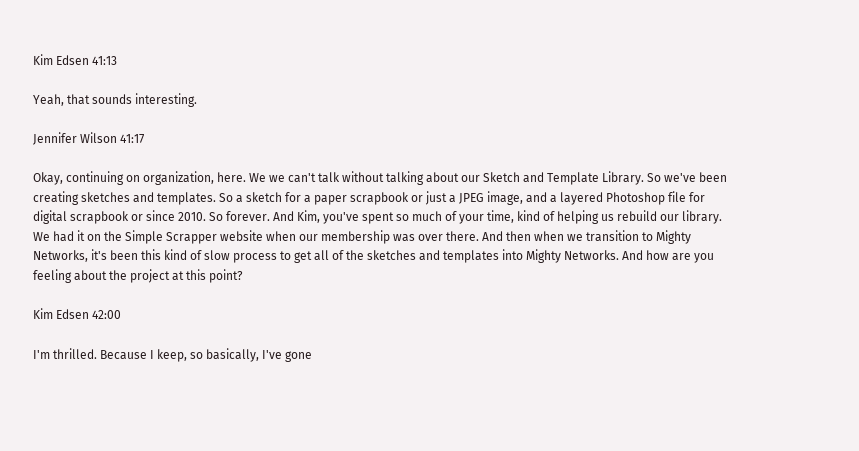Kim Edsen 41:13

Yeah, that sounds interesting.

Jennifer Wilson 41:17

Okay, continuing on organization, here. We we can't talk without talking about our Sketch and Template Library. So we've been creating sketches and templates. So a sketch for a paper scrapbook or just a JPEG image, and a layered Photoshop file for digital scrapbook or since 2010. So forever. And Kim, you've spent so much of your time, kind of helping us rebuild our library. We had it on the Simple Scrapper website when our membership was over there. And then when we transition to Mighty Networks, it's been this kind of slow process to get all of the sketches and templates into Mighty Networks. And how are you feeling about the project at this point?

Kim Edsen 42:00

I'm thrilled. Because I keep, so basically, I've gone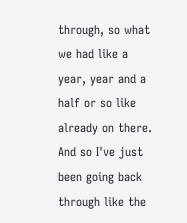through, so what we had like a year, year and a half or so like already on there. And so I've just been going back through like the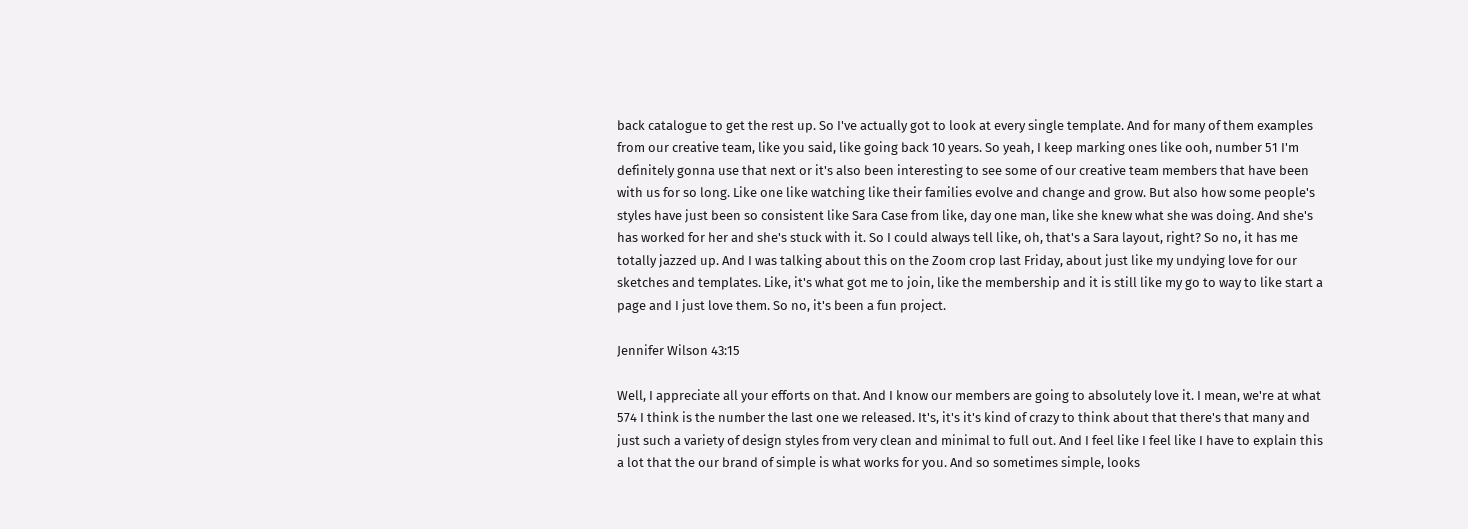back catalogue to get the rest up. So I've actually got to look at every single template. And for many of them examples from our creative team, like you said, like going back 10 years. So yeah, I keep marking ones like ooh, number 51 I'm definitely gonna use that next or it's also been interesting to see some of our creative team members that have been with us for so long. Like one like watching like their families evolve and change and grow. But also how some people's styles have just been so consistent like Sara Case from like, day one man, like she knew what she was doing. And she's has worked for her and she's stuck with it. So I could always tell like, oh, that's a Sara layout, right? So no, it has me totally jazzed up. And I was talking about this on the Zoom crop last Friday, about just like my undying love for our sketches and templates. Like, it's what got me to join, like the membership and it is still like my go to way to like start a page and I just love them. So no, it's been a fun project.

Jennifer Wilson 43:15

Well, I appreciate all your efforts on that. And I know our members are going to absolutely love it. I mean, we're at what 574 I think is the number the last one we released. It's, it's it's kind of crazy to think about that there's that many and just such a variety of design styles from very clean and minimal to full out. And I feel like I feel like I have to explain this a lot that the our brand of simple is what works for you. And so sometimes simple, looks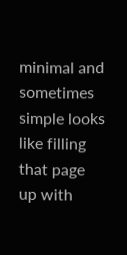minimal and sometimes simple looks like filling that page up with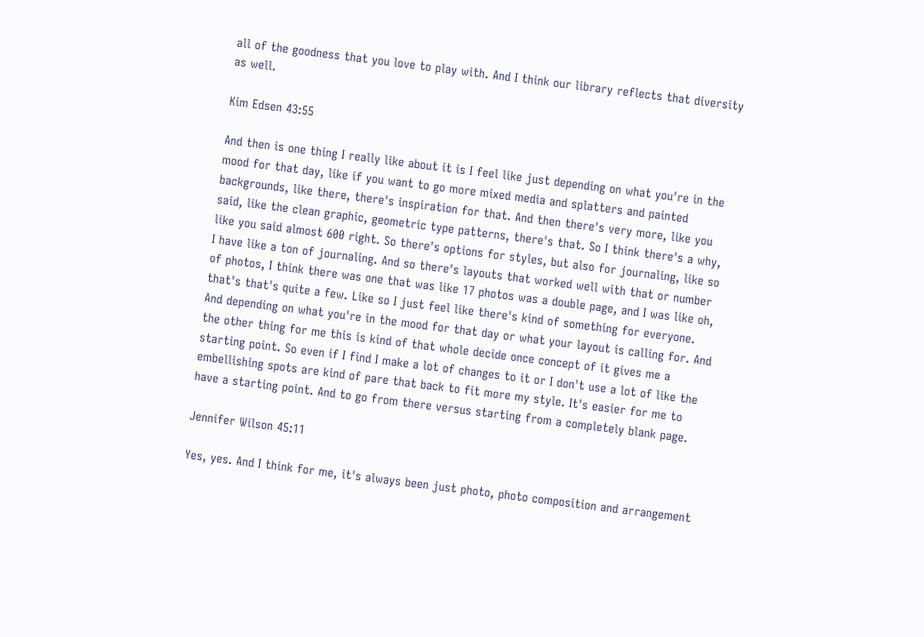all of the goodness that you love to play with. And I think our library reflects that diversity as well.

Kim Edsen 43:55

And then is one thing I really like about it is I feel like just depending on what you're in the mood for that day, like if you want to go more mixed media and splatters and painted backgrounds, like there, there's inspiration for that. And then there's very more, like you said, like the clean graphic, geometric type patterns, there's that. So I think there's a why, like you said almost 600 right. So there's options for styles, but also for journaling, like so I have like a ton of journaling. And so there's layouts that worked well with that or number of photos, I think there was one that was like 17 photos was a double page, and I was like oh, that's that's quite a few. Like so I just feel like there's kind of something for everyone. And depending on what you're in the mood for that day or what your layout is calling for. And the other thing for me this is kind of that whole decide once concept of it gives me a starting point. So even if I find I make a lot of changes to it or I don't use a lot of like the embellishing spots are kind of pare that back to fit more my style. It's easier for me to have a starting point. And to go from there versus starting from a completely blank page.

Jennifer Wilson 45:11

Yes, yes. And I think for me, it's always been just photo, photo composition and arrangement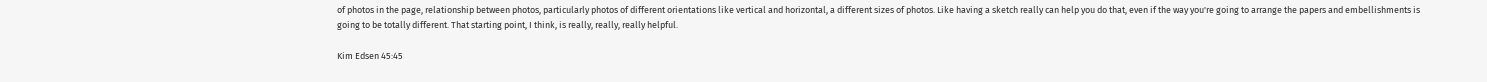of photos in the page, relationship between photos, particularly photos of different orientations like vertical and horizontal, a different sizes of photos. Like having a sketch really can help you do that, even if the way you're going to arrange the papers and embellishments is going to be totally different. That starting point, I think, is really, really, really helpful.

Kim Edsen 45:45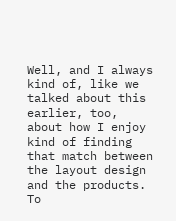Well, and I always kind of, like we talked about this earlier, too, about how I enjoy kind of finding that match between the layout design and the products. To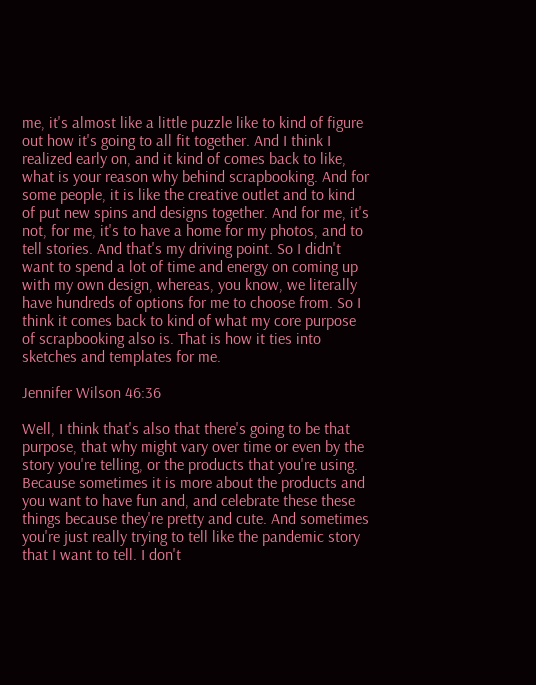me, it's almost like a little puzzle like to kind of figure out how it's going to all fit together. And I think I realized early on, and it kind of comes back to like, what is your reason why behind scrapbooking. And for some people, it is like the creative outlet and to kind of put new spins and designs together. And for me, it's not, for me, it's to have a home for my photos, and to tell stories. And that's my driving point. So I didn't want to spend a lot of time and energy on coming up with my own design, whereas, you know, we literally have hundreds of options for me to choose from. So I think it comes back to kind of what my core purpose of scrapbooking also is. That is how it ties into sketches and templates for me.

Jennifer Wilson 46:36

Well, I think that's also that there's going to be that purpose, that why might vary over time or even by the story you're telling, or the products that you're using. Because sometimes it is more about the products and you want to have fun and, and celebrate these these things because they're pretty and cute. And sometimes you're just really trying to tell like the pandemic story that I want to tell. I don't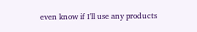even know if I'll use any products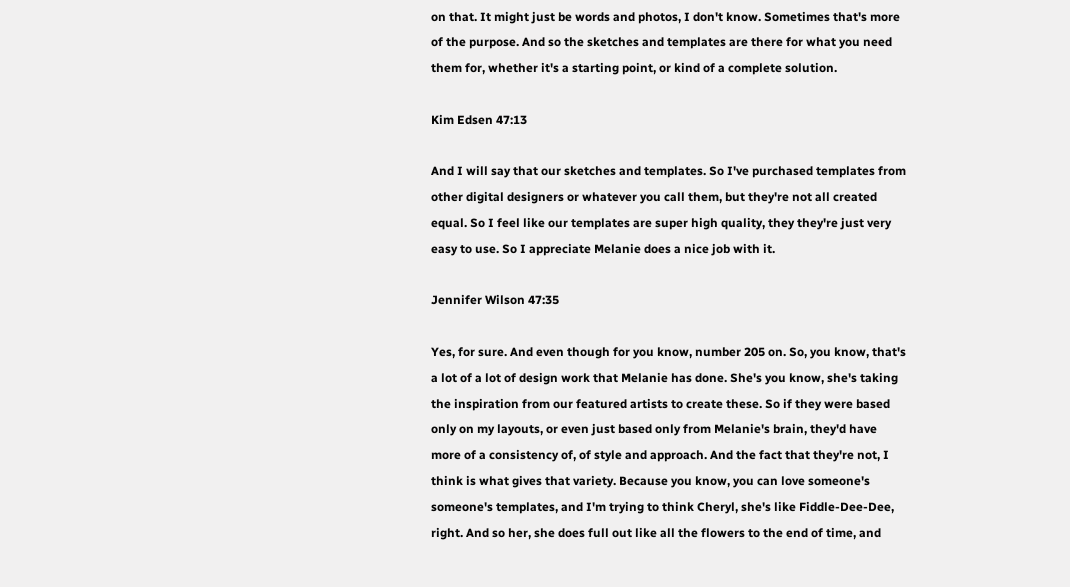on that. It might just be words and photos, I don't know. Sometimes that's more of the purpose. And so the sketches and templates are there for what you need them for, whether it's a starting point, or kind of a complete solution.

Kim Edsen 47:13

And I will say that our sketches and templates. So I've purchased templates from other digital designers or whatever you call them, but they're not all created equal. So I feel like our templates are super high quality, they they're just very easy to use. So I appreciate Melanie does a nice job with it.

Jennifer Wilson 47:35

Yes, for sure. And even though for you know, number 205 on. So, you know, that's a lot of a lot of design work that Melanie has done. She's you know, she's taking the inspiration from our featured artists to create these. So if they were based only on my layouts, or even just based only from Melanie's brain, they'd have more of a consistency of, of style and approach. And the fact that they're not, I think is what gives that variety. Because you know, you can love someone's someone's templates, and I'm trying to think Cheryl, she's like Fiddle-Dee-Dee, right. And so her, she does full out like all the flowers to the end of time, and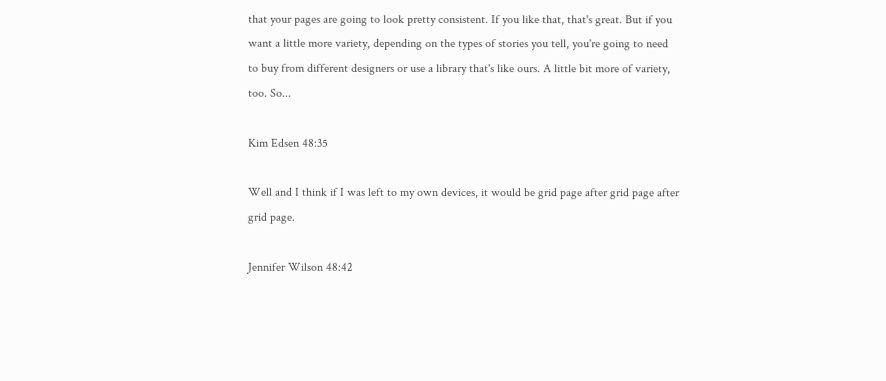that your pages are going to look pretty consistent. If you like that, that's great. But if you want a little more variety, depending on the types of stories you tell, you're going to need to buy from different designers or use a library that's like ours. A little bit more of variety, too. So...

Kim Edsen 48:35

Well and I think if I was left to my own devices, it would be grid page after grid page after grid page.

Jennifer Wilson 48:42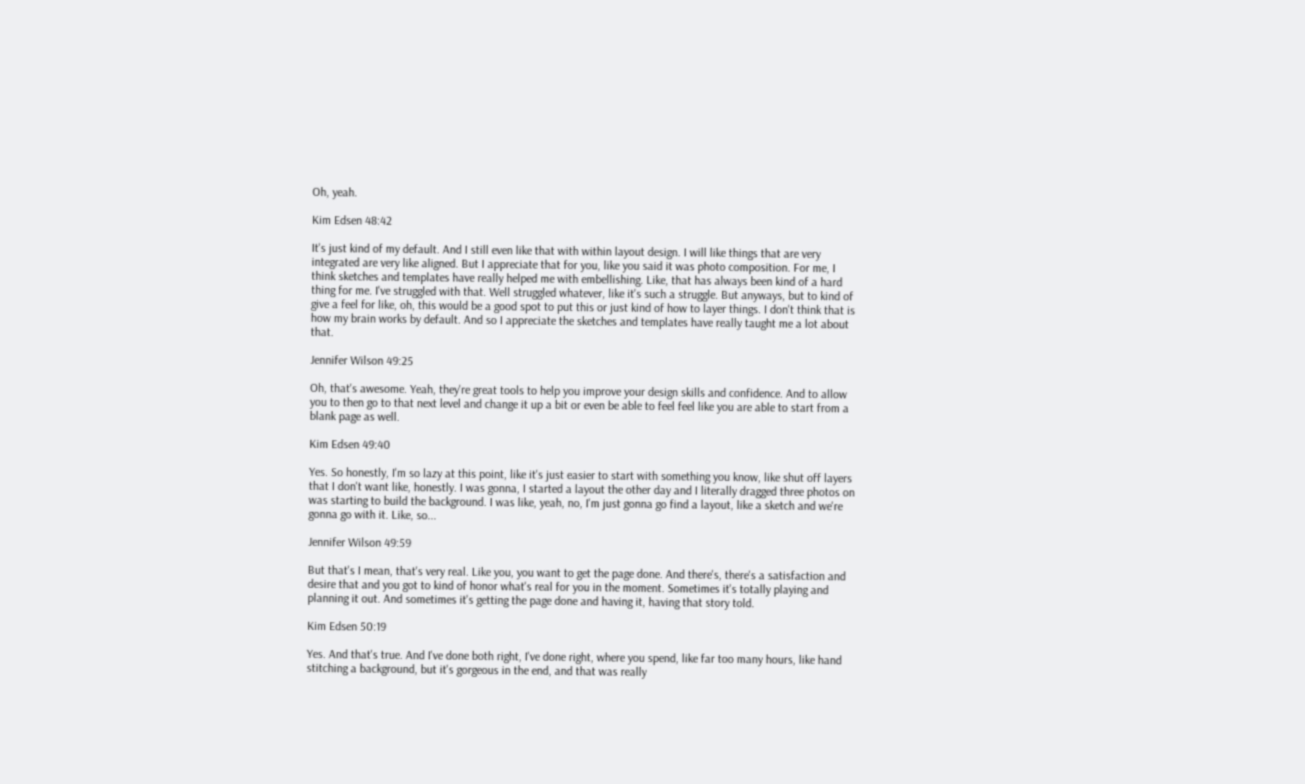Oh, yeah.

Kim Edsen 48:42

It's just kind of my default. And I still even like that with within layout design. I will like things that are very integrated are very like aligned. But I appreciate that for you, like you said it was photo composition. For me, I think sketches and templates have really helped me with embellishing. Like, that has always been kind of a hard thing for me. I've struggled with that. Well struggled whatever, like it's such a struggle. But anyways, but to kind of give a feel for like, oh, this would be a good spot to put this or just kind of how to layer things. I don't think that is how my brain works by default. And so I appreciate the sketches and templates have really taught me a lot about that.

Jennifer Wilson 49:25

Oh, that's awesome. Yeah, they're great tools to help you improve your design skills and confidence. And to allow you to then go to that next level and change it up a bit or even be able to feel feel like you are able to start from a blank page as well.

Kim Edsen 49:40

Yes. So honestly, I'm so lazy at this point, like it's just easier to start with something you know, like shut off layers that I don't want like, honestly. I was gonna, I started a layout the other day and I literally dragged three photos on was starting to build the background. I was like, yeah, no, I'm just gonna go find a layout, like a sketch and we're gonna go with it. Like, so...

Jennifer Wilson 49:59

But that's I mean, that's very real. Like you, you want to get the page done. And there's, there's a satisfaction and desire that and you got to kind of honor what's real for you in the moment. Sometimes it's totally playing and planning it out. And sometimes it's getting the page done and having it, having that story told.

Kim Edsen 50:19

Yes. And that's true. And I've done both right, I've done right, where you spend, like far too many hours, like hand stitching a background, but it's gorgeous in the end, and that was really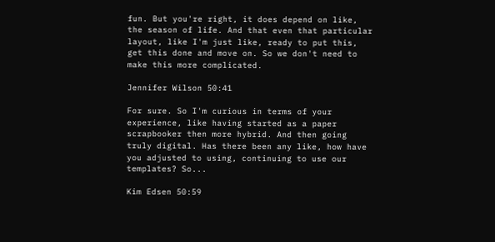fun. But you're right, it does depend on like, the season of life. And that even that particular layout, like I'm just like, ready to put this, get this done and move on. So we don't need to make this more complicated.

Jennifer Wilson 50:41

For sure. So I'm curious in terms of your experience, like having started as a paper scrapbooker then more hybrid. And then going truly digital. Has there been any like, how have you adjusted to using, continuing to use our templates? So...

Kim Edsen 50:59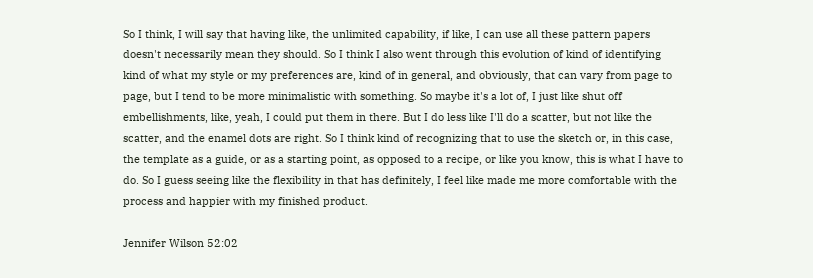So I think, I will say that having like, the unlimited capability, if like, I can use all these pattern papers doesn't necessarily mean they should. So I think I also went through this evolution of kind of identifying kind of what my style or my preferences are, kind of in general, and obviously, that can vary from page to page, but I tend to be more minimalistic with something. So maybe it's a lot of, I just like shut off embellishments, like, yeah, I could put them in there. But I do less like I'll do a scatter, but not like the scatter, and the enamel dots are right. So I think kind of recognizing that to use the sketch or, in this case, the template as a guide, or as a starting point, as opposed to a recipe, or like you know, this is what I have to do. So I guess seeing like the flexibility in that has definitely, I feel like made me more comfortable with the process and happier with my finished product.

Jennifer Wilson 52:02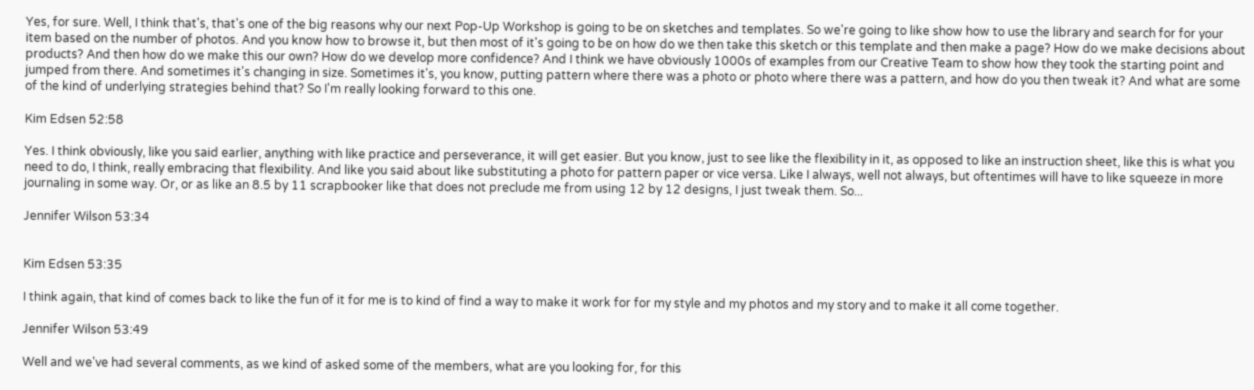Yes, for sure. Well, I think that's, that's one of the big reasons why our next Pop-Up Workshop is going to be on sketches and templates. So we're going to like show how to use the library and search for for your item based on the number of photos. And you know how to browse it, but then most of it's going to be on how do we then take this sketch or this template and then make a page? How do we make decisions about products? And then how do we make this our own? How do we develop more confidence? And I think we have obviously 1000s of examples from our Creative Team to show how they took the starting point and jumped from there. And sometimes it's changing in size. Sometimes it's, you know, putting pattern where there was a photo or photo where there was a pattern, and how do you then tweak it? And what are some of the kind of underlying strategies behind that? So I'm really looking forward to this one.

Kim Edsen 52:58

Yes. I think obviously, like you said earlier, anything with like practice and perseverance, it will get easier. But you know, just to see like the flexibility in it, as opposed to like an instruction sheet, like this is what you need to do, I think, really embracing that flexibility. And like you said about like substituting a photo for pattern paper or vice versa. Like I always, well not always, but oftentimes will have to like squeeze in more journaling in some way. Or, or as like an 8.5 by 11 scrapbooker like that does not preclude me from using 12 by 12 designs, I just tweak them. So...

Jennifer Wilson 53:34


Kim Edsen 53:35

I think again, that kind of comes back to like the fun of it for me is to kind of find a way to make it work for for my style and my photos and my story and to make it all come together.

Jennifer Wilson 53:49

Well and we've had several comments, as we kind of asked some of the members, what are you looking for, for this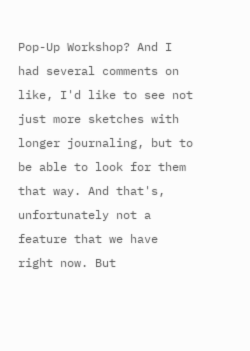Pop-Up Workshop? And I had several comments on like, I'd like to see not just more sketches with longer journaling, but to be able to look for them that way. And that's, unfortunately not a feature that we have right now. But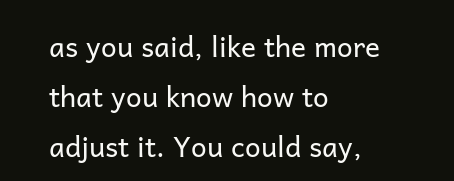as you said, like the more that you know how to adjust it. You could say,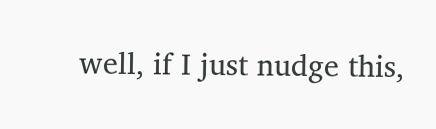well, if I just nudge this,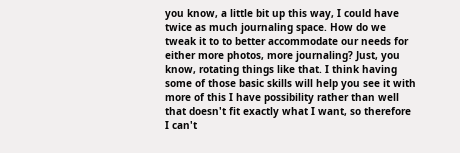you know, a little bit up this way, I could have twice as much journaling space. How do we tweak it to to better accommodate our needs for either more photos, more journaling? Just, you know, rotating things like that. I think having some of those basic skills will help you see it with more of this I have possibility rather than well that doesn't fit exactly what I want, so therefore I can't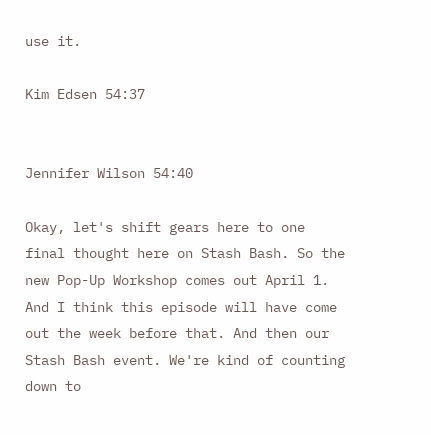use it.

Kim Edsen 54:37


Jennifer Wilson 54:40

Okay, let's shift gears here to one final thought here on Stash Bash. So the new Pop-Up Workshop comes out April 1. And I think this episode will have come out the week before that. And then our Stash Bash event. We're kind of counting down to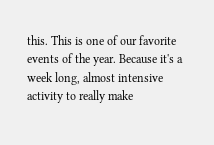this. This is one of our favorite events of the year. Because it's a week long, almost intensive activity to really make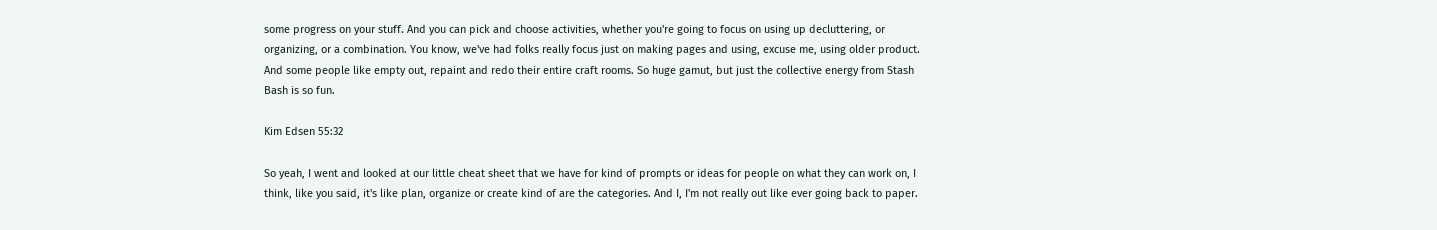some progress on your stuff. And you can pick and choose activities, whether you're going to focus on using up decluttering, or organizing, or a combination. You know, we've had folks really focus just on making pages and using, excuse me, using older product. And some people like empty out, repaint and redo their entire craft rooms. So huge gamut, but just the collective energy from Stash Bash is so fun.

Kim Edsen 55:32

So yeah, I went and looked at our little cheat sheet that we have for kind of prompts or ideas for people on what they can work on, I think, like you said, it's like plan, organize or create kind of are the categories. And I, I'm not really out like ever going back to paper.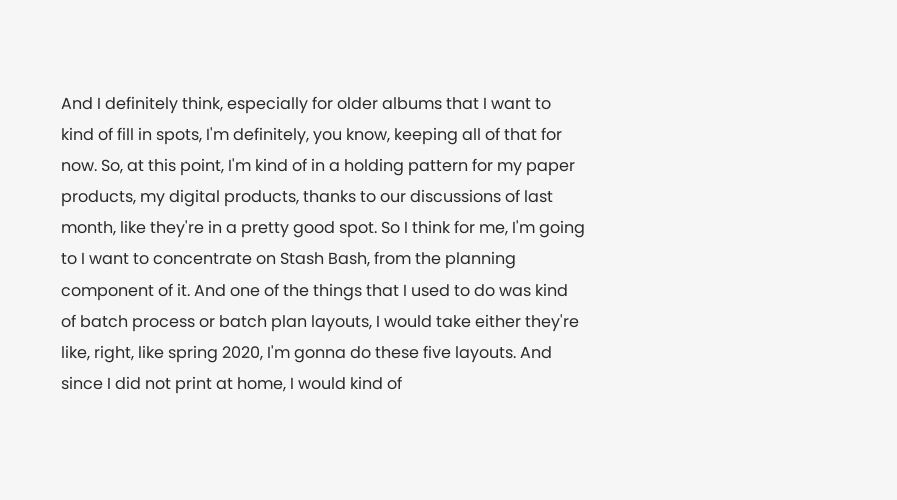And I definitely think, especially for older albums that I want to kind of fill in spots, I'm definitely, you know, keeping all of that for now. So, at this point, I'm kind of in a holding pattern for my paper products, my digital products, thanks to our discussions of last month, like they're in a pretty good spot. So I think for me, I'm going to I want to concentrate on Stash Bash, from the planning component of it. And one of the things that I used to do was kind of batch process or batch plan layouts, I would take either they're like, right, like spring 2020, I'm gonna do these five layouts. And since I did not print at home, I would kind of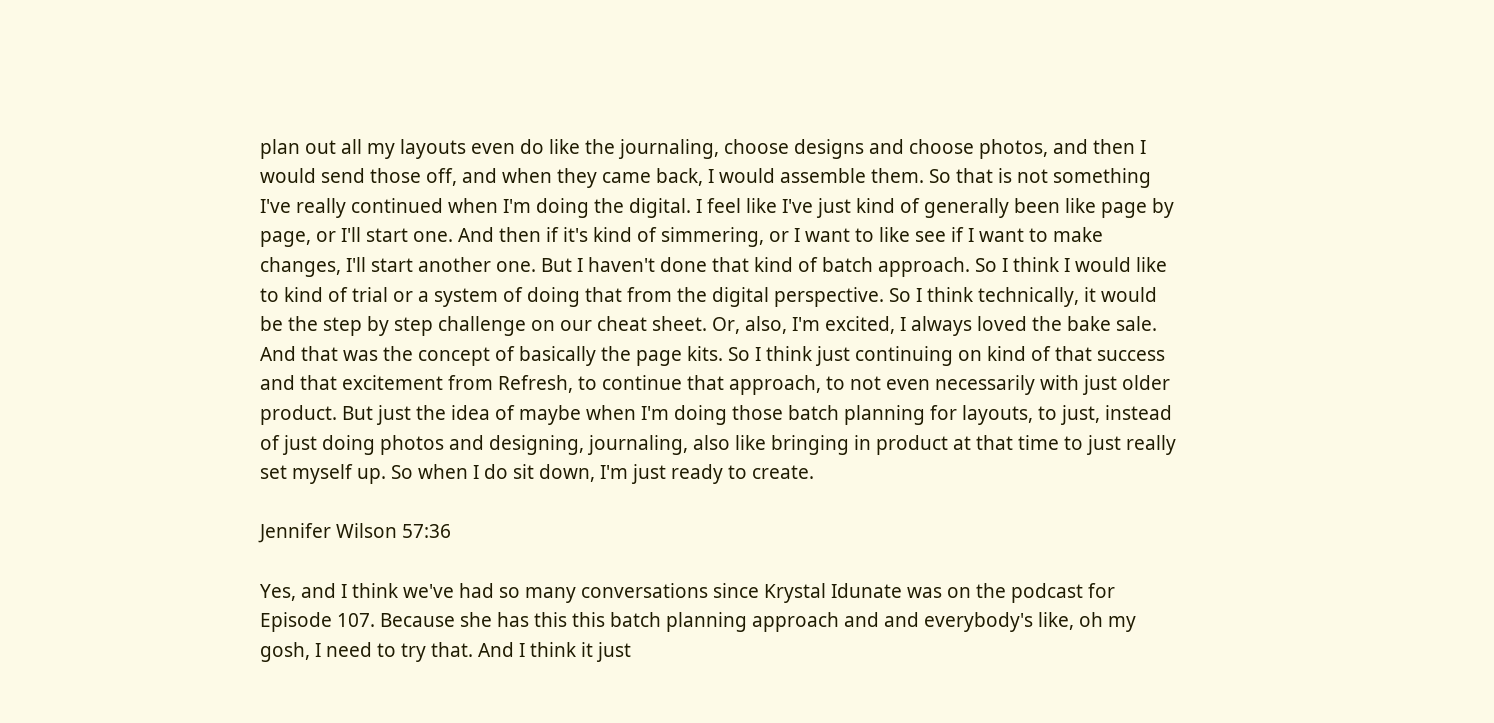plan out all my layouts even do like the journaling, choose designs and choose photos, and then I would send those off, and when they came back, I would assemble them. So that is not something I've really continued when I'm doing the digital. I feel like I've just kind of generally been like page by page, or I'll start one. And then if it's kind of simmering, or I want to like see if I want to make changes, I'll start another one. But I haven't done that kind of batch approach. So I think I would like to kind of trial or a system of doing that from the digital perspective. So I think technically, it would be the step by step challenge on our cheat sheet. Or, also, I'm excited, I always loved the bake sale. And that was the concept of basically the page kits. So I think just continuing on kind of that success and that excitement from Refresh, to continue that approach, to not even necessarily with just older product. But just the idea of maybe when I'm doing those batch planning for layouts, to just, instead of just doing photos and designing, journaling, also like bringing in product at that time to just really set myself up. So when I do sit down, I'm just ready to create.

Jennifer Wilson 57:36

Yes, and I think we've had so many conversations since Krystal Idunate was on the podcast for Episode 107. Because she has this this batch planning approach and and everybody's like, oh my gosh, I need to try that. And I think it just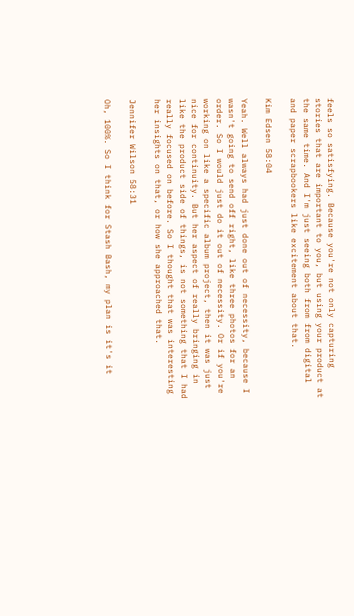feels so satisfying. Because you're not only capturing stories that are important to you, but using your product at the same time. And I'm just seeing both from from digital and paper scrapbookers like excitement about that.

Kim Edsen 58:04

Yeah. Well always had just done out of necessity, because I wasn't going to send off right, like three photos for an order. So I would just do it out of necessity. Or if you're working on like a specific album project, then it was just nice for continuity. But her aspect of really bringing in like the product side of things, is not something that I had really focused on before. So I thought that was interesting her insights on that, or how she approached that.

Jennifer Wilson 58:31

Oh, 100%. So I think for Stash Bash, my plan is it's it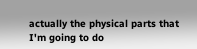actually the physical parts that I'm going to do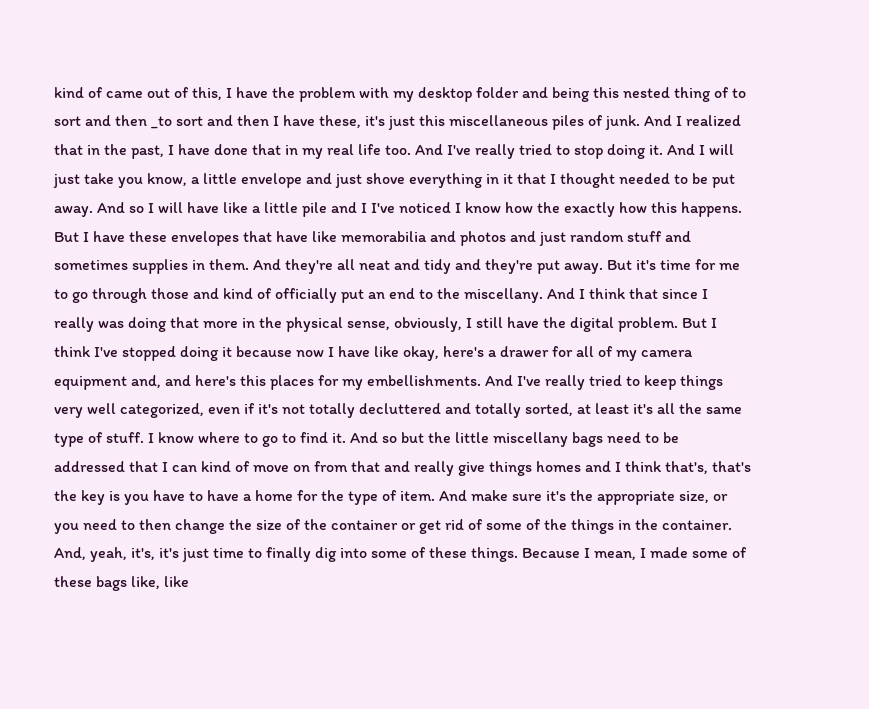kind of came out of this, I have the problem with my desktop folder and being this nested thing of to sort and then _to sort and then I have these, it's just this miscellaneous piles of junk. And I realized that in the past, I have done that in my real life too. And I've really tried to stop doing it. And I will just take you know, a little envelope and just shove everything in it that I thought needed to be put away. And so I will have like a little pile and I I've noticed I know how the exactly how this happens. But I have these envelopes that have like memorabilia and photos and just random stuff and sometimes supplies in them. And they're all neat and tidy and they're put away. But it's time for me to go through those and kind of officially put an end to the miscellany. And I think that since I really was doing that more in the physical sense, obviously, I still have the digital problem. But I think I've stopped doing it because now I have like okay, here's a drawer for all of my camera equipment and, and here's this places for my embellishments. And I've really tried to keep things very well categorized, even if it's not totally decluttered and totally sorted, at least it's all the same type of stuff. I know where to go to find it. And so but the little miscellany bags need to be addressed that I can kind of move on from that and really give things homes and I think that's, that's the key is you have to have a home for the type of item. And make sure it's the appropriate size, or you need to then change the size of the container or get rid of some of the things in the container. And, yeah, it's, it's just time to finally dig into some of these things. Because I mean, I made some of these bags like, like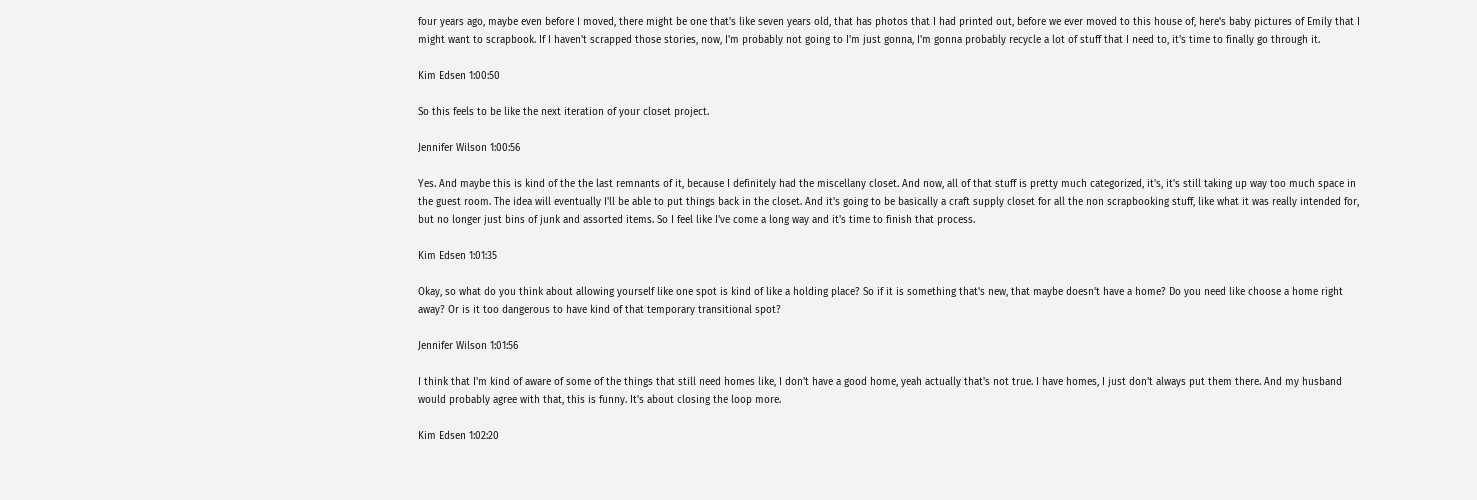four years ago, maybe even before I moved, there might be one that's like seven years old, that has photos that I had printed out, before we ever moved to this house of, here's baby pictures of Emily that I might want to scrapbook. If I haven't scrapped those stories, now, I'm probably not going to I'm just gonna, I'm gonna probably recycle a lot of stuff that I need to, it's time to finally go through it.

Kim Edsen 1:00:50

So this feels to be like the next iteration of your closet project.

Jennifer Wilson 1:00:56

Yes. And maybe this is kind of the the last remnants of it, because I definitely had the miscellany closet. And now, all of that stuff is pretty much categorized, it's, it's still taking up way too much space in the guest room. The idea will eventually I'll be able to put things back in the closet. And it's going to be basically a craft supply closet for all the non scrapbooking stuff, like what it was really intended for, but no longer just bins of junk and assorted items. So I feel like I've come a long way and it's time to finish that process.

Kim Edsen 1:01:35

Okay, so what do you think about allowing yourself like one spot is kind of like a holding place? So if it is something that's new, that maybe doesn't have a home? Do you need like choose a home right away? Or is it too dangerous to have kind of that temporary transitional spot?

Jennifer Wilson 1:01:56

I think that I'm kind of aware of some of the things that still need homes like, I don't have a good home, yeah actually that's not true. I have homes, I just don't always put them there. And my husband would probably agree with that, this is funny. It's about closing the loop more.

Kim Edsen 1:02:20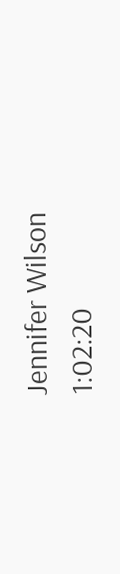Jennifer Wilson 1:02:20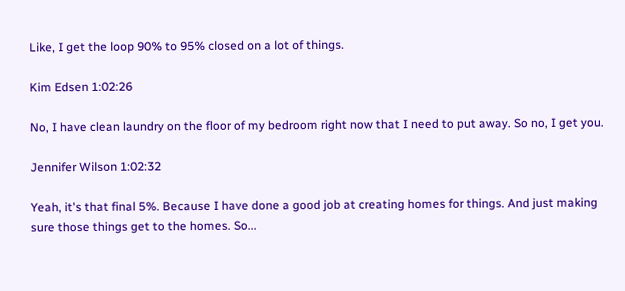Like, I get the loop 90% to 95% closed on a lot of things.

Kim Edsen 1:02:26

No, I have clean laundry on the floor of my bedroom right now that I need to put away. So no, I get you.

Jennifer Wilson 1:02:32

Yeah, it's that final 5%. Because I have done a good job at creating homes for things. And just making sure those things get to the homes. So...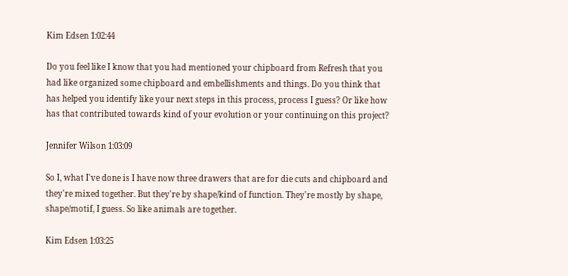Kim Edsen 1:02:44

Do you feel like I know that you had mentioned your chipboard from Refresh that you had like organized some chipboard and embellishments and things. Do you think that has helped you identify like your next steps in this process, process I guess? Or like how has that contributed towards kind of your evolution or your continuing on this project?

Jennifer Wilson 1:03:09

So I, what I've done is I have now three drawers that are for die cuts and chipboard and they're mixed together. But they're by shape/kind of function. They're mostly by shape, shape/motif, I guess. So like animals are together.

Kim Edsen 1:03:25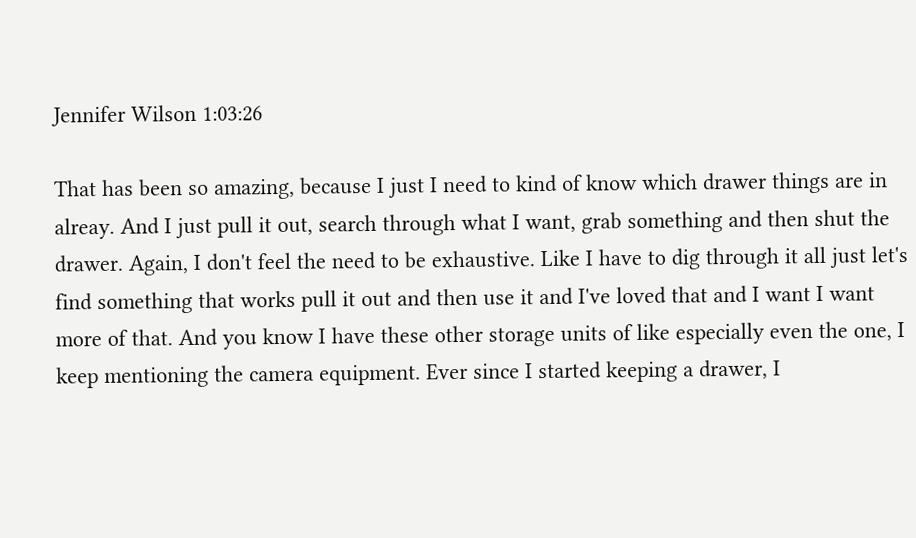Jennifer Wilson 1:03:26

That has been so amazing, because I just I need to kind of know which drawer things are in alreay. And I just pull it out, search through what I want, grab something and then shut the drawer. Again, I don't feel the need to be exhaustive. Like I have to dig through it all just let's find something that works pull it out and then use it and I've loved that and I want I want more of that. And you know I have these other storage units of like especially even the one, I keep mentioning the camera equipment. Ever since I started keeping a drawer, I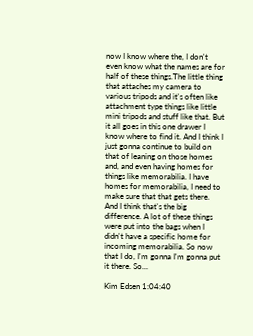now I know where the, I don't even know what the names are for half of these things.The little thing that attaches my camera to various tripods and it's often like attachment type things like little mini tripods and stuff like that. But it all goes in this one drawer I know where to find it. And I think I just gonna continue to build on that of leaning on those homes and, and even having homes for things like memorabilia. I have homes for memorabilia, I need to make sure that that gets there. And I think that's the big difference. A lot of these things were put into the bags when I didn't have a specific home for incoming memorabilia. So now that I do, I'm gonna I'm gonna put it there. So...

Kim Edsen 1:04:40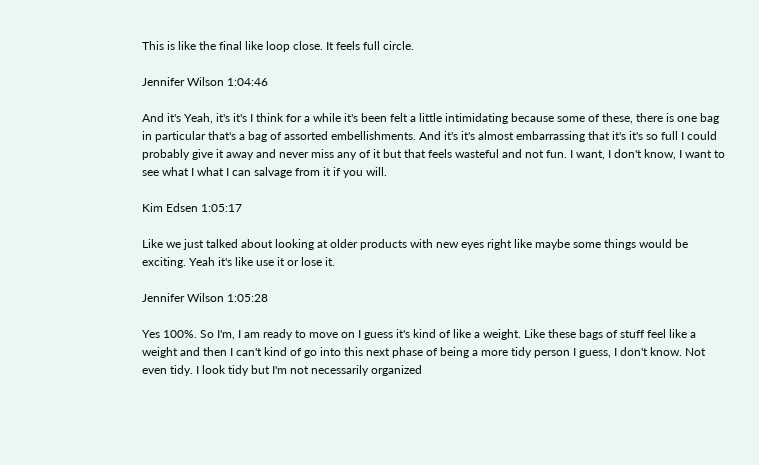This is like the final like loop close. It feels full circle.

Jennifer Wilson 1:04:46

And it's Yeah, it's it's I think for a while it's been felt a little intimidating because some of these, there is one bag in particular that's a bag of assorted embellishments. And it's it's almost embarrassing that it's it's so full I could probably give it away and never miss any of it but that feels wasteful and not fun. I want, I don't know, I want to see what I what I can salvage from it if you will.

Kim Edsen 1:05:17

Like we just talked about looking at older products with new eyes right like maybe some things would be exciting. Yeah it's like use it or lose it.

Jennifer Wilson 1:05:28

Yes 100%. So I'm, I am ready to move on I guess it's kind of like a weight. Like these bags of stuff feel like a weight and then I can't kind of go into this next phase of being a more tidy person I guess, I don't know. Not even tidy. I look tidy but I'm not necessarily organized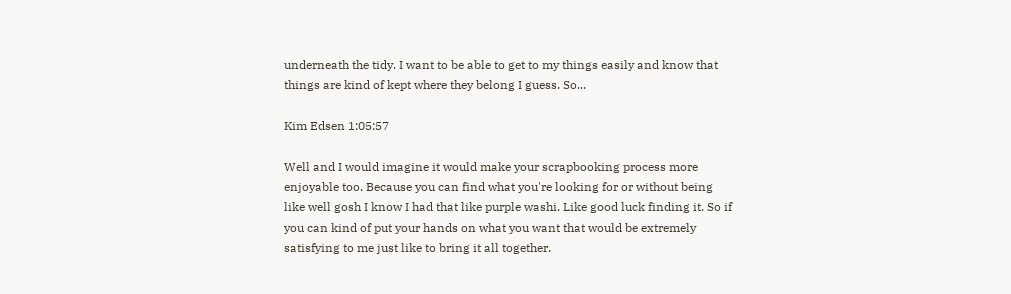underneath the tidy. I want to be able to get to my things easily and know that things are kind of kept where they belong I guess. So...

Kim Edsen 1:05:57

Well and I would imagine it would make your scrapbooking process more enjoyable too. Because you can find what you're looking for or without being like well gosh I know I had that like purple washi. Like good luck finding it. So if you can kind of put your hands on what you want that would be extremely satisfying to me just like to bring it all together.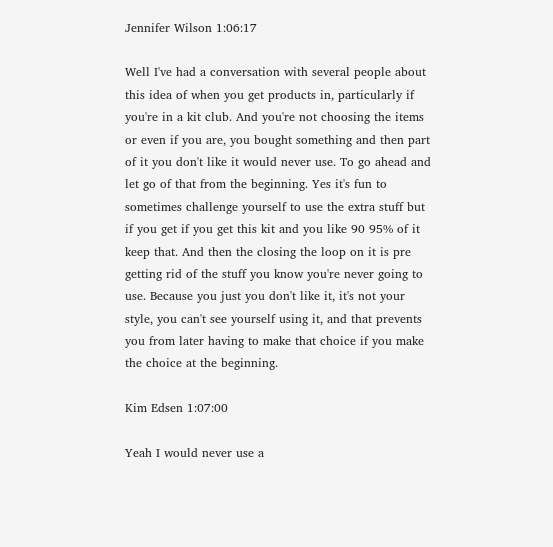Jennifer Wilson 1:06:17

Well I've had a conversation with several people about this idea of when you get products in, particularly if you're in a kit club. And you're not choosing the items or even if you are, you bought something and then part of it you don't like it would never use. To go ahead and let go of that from the beginning. Yes it's fun to sometimes challenge yourself to use the extra stuff but if you get if you get this kit and you like 90 95% of it keep that. And then the closing the loop on it is pre getting rid of the stuff you know you're never going to use. Because you just you don't like it, it's not your style, you can't see yourself using it, and that prevents you from later having to make that choice if you make the choice at the beginning.

Kim Edsen 1:07:00

Yeah I would never use a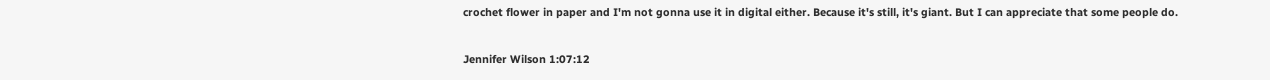crochet flower in paper and I'm not gonna use it in digital either. Because it's still, it's giant. But I can appreciate that some people do.

Jennifer Wilson 1:07:12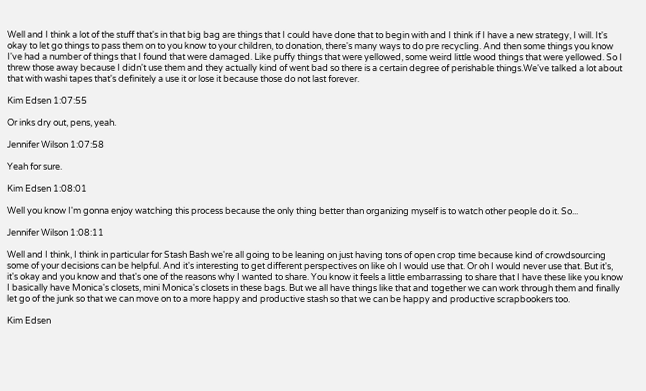Well and I think a lot of the stuff that's in that big bag are things that I could have done that to begin with and I think if I have a new strategy, I will. It's okay to let go things to pass them on to you know to your children, to donation, there's many ways to do pre recycling. And then some things you know I've had a number of things that I found that were damaged. Like puffy things that were yellowed, some weird little wood things that were yellowed. So I threw those away because I didn't use them and they actually kind of went bad so there is a certain degree of perishable things.We've talked a lot about that with washi tapes that's definitely a use it or lose it because those do not last forever.

Kim Edsen 1:07:55

Or inks dry out, pens, yeah.

Jennifer Wilson 1:07:58

Yeah for sure.

Kim Edsen 1:08:01

Well you know I'm gonna enjoy watching this process because the only thing better than organizing myself is to watch other people do it. So...

Jennifer Wilson 1:08:11

Well and I think, I think in particular for Stash Bash we're all going to be leaning on just having tons of open crop time because kind of crowdsourcing some of your decisions can be helpful. And it's interesting to get different perspectives on like oh I would use that. Or oh I would never use that. But it's, it's okay and you know and that's one of the reasons why I wanted to share. You know it feels a little embarrassing to share that I have these like you know I basically have Monica's closets, mini Monica's closets in these bags. But we all have things like that and together we can work through them and finally let go of the junk so that we can move on to a more happy and productive stash so that we can be happy and productive scrapbookers too.

Kim Edsen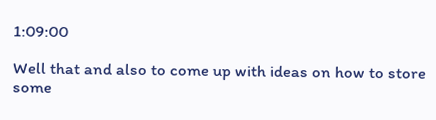1:09:00

Well that and also to come up with ideas on how to store some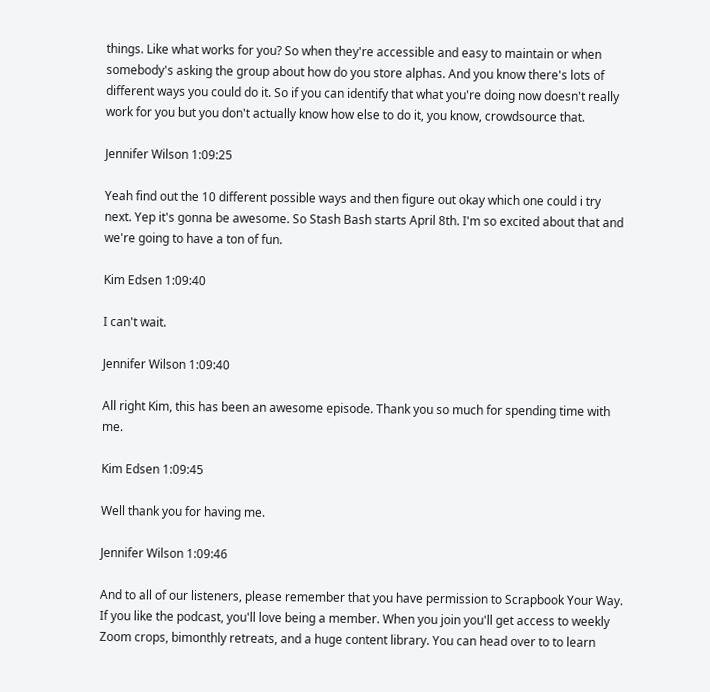things. Like what works for you? So when they're accessible and easy to maintain or when somebody's asking the group about how do you store alphas. And you know there's lots of different ways you could do it. So if you can identify that what you're doing now doesn't really work for you but you don't actually know how else to do it, you know, crowdsource that.

Jennifer Wilson 1:09:25

Yeah find out the 10 different possible ways and then figure out okay which one could i try next. Yep it's gonna be awesome. So Stash Bash starts April 8th. I'm so excited about that and we're going to have a ton of fun.

Kim Edsen 1:09:40

I can't wait.

Jennifer Wilson 1:09:40

All right Kim, this has been an awesome episode. Thank you so much for spending time with me.

Kim Edsen 1:09:45

Well thank you for having me.

Jennifer Wilson 1:09:46

And to all of our listeners, please remember that you have permission to Scrapbook Your Way. If you like the podcast, you'll love being a member. When you join you'll get access to weekly Zoom crops, bimonthly retreats, and a huge content library. You can head over to to learn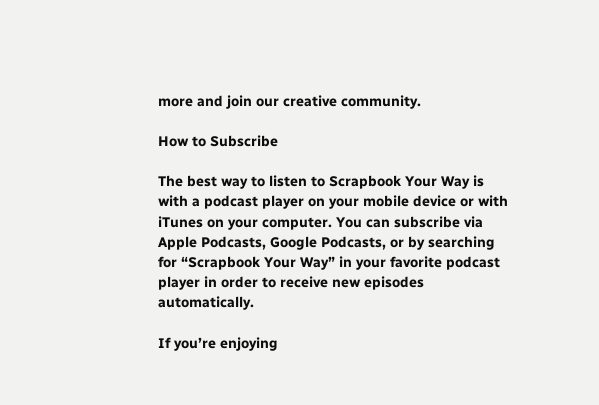more and join our creative community.

How to Subscribe

The best way to listen to Scrapbook Your Way is with a podcast player on your mobile device or with iTunes on your computer. You can subscribe via Apple Podcasts, Google Podcasts, or by searching for “Scrapbook Your Way” in your favorite podcast player in order to receive new episodes automatically.

If you’re enjoying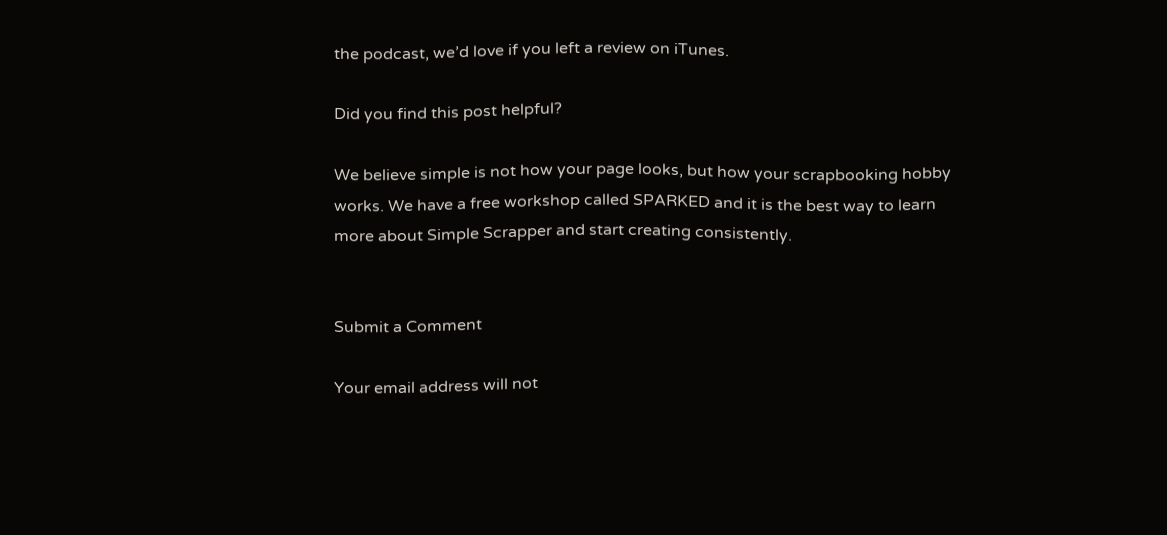the podcast, we’d love if you left a review on iTunes.

Did you find this post helpful?

We believe simple is not how your page looks, but how your scrapbooking hobby works. We have a free workshop called SPARKED and it is the best way to learn more about Simple Scrapper and start creating consistently.


Submit a Comment

Your email address will not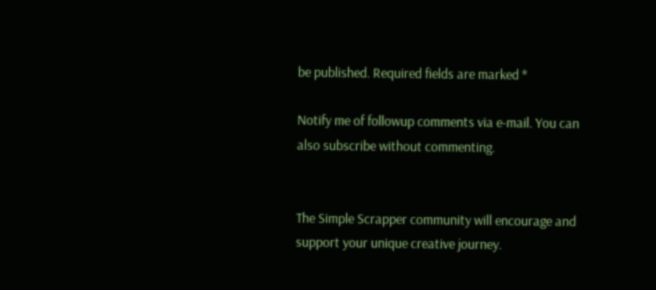be published. Required fields are marked *

Notify me of followup comments via e-mail. You can also subscribe without commenting.


The Simple Scrapper community will encourage and support your unique creative journey.